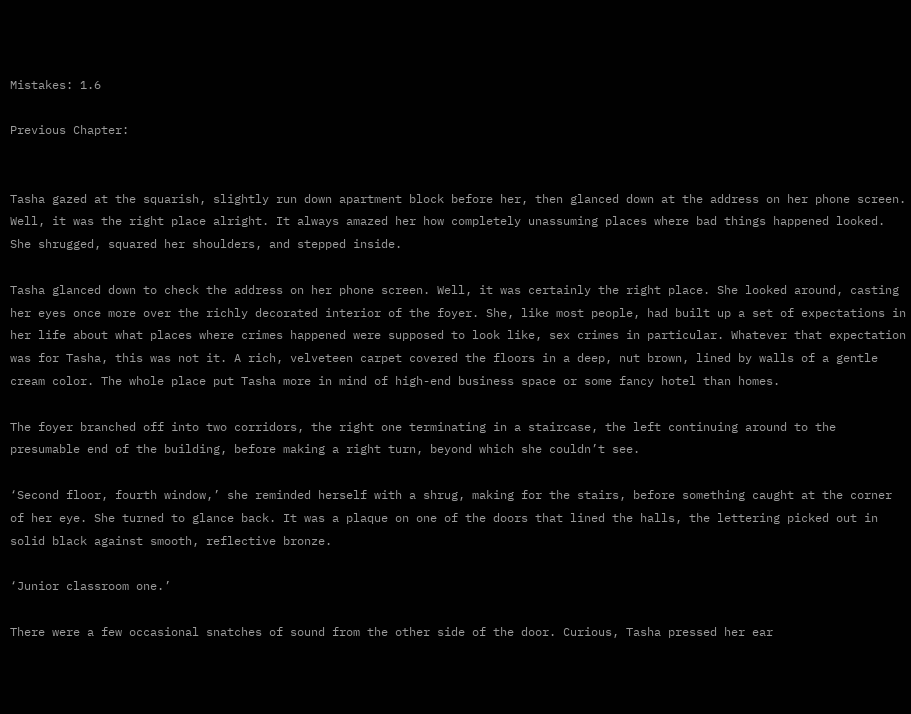Mistakes: 1.6

Previous Chapter:


Tasha gazed at the squarish, slightly run down apartment block before her, then glanced down at the address on her phone screen. Well, it was the right place alright. It always amazed her how completely unassuming places where bad things happened looked. She shrugged, squared her shoulders, and stepped inside.

Tasha glanced down to check the address on her phone screen. Well, it was certainly the right place. She looked around, casting her eyes once more over the richly decorated interior of the foyer. She, like most people, had built up a set of expectations in her life about what places where crimes happened were supposed to look like, sex crimes in particular. Whatever that expectation was for Tasha, this was not it. A rich, velveteen carpet covered the floors in a deep, nut brown, lined by walls of a gentle cream color. The whole place put Tasha more in mind of high-end business space or some fancy hotel than homes.

The foyer branched off into two corridors, the right one terminating in a staircase, the left continuing around to the presumable end of the building, before making a right turn, beyond which she couldn’t see.

‘Second floor, fourth window,’ she reminded herself with a shrug, making for the stairs, before something caught at the corner of her eye. She turned to glance back. It was a plaque on one of the doors that lined the halls, the lettering picked out in solid black against smooth, reflective bronze.

‘Junior classroom one.’

There were a few occasional snatches of sound from the other side of the door. Curious, Tasha pressed her ear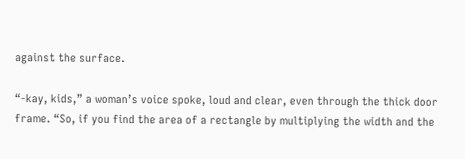against the surface.

“-kay, kids,” a woman’s voice spoke, loud and clear, even through the thick door frame. “So, if you find the area of a rectangle by multiplying the width and the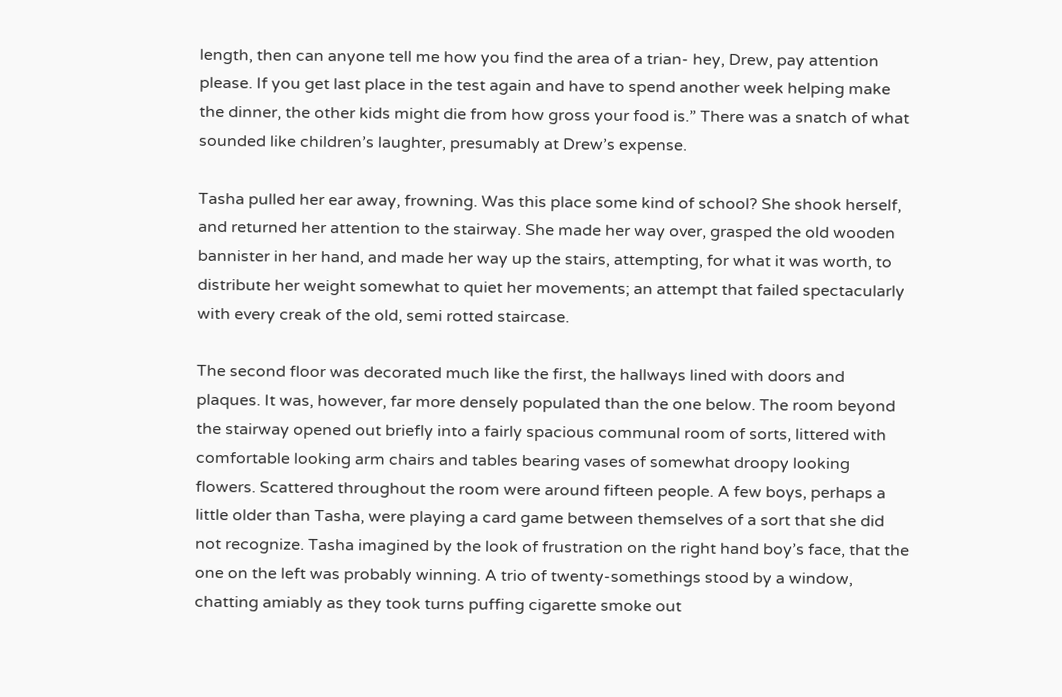length, then can anyone tell me how you find the area of a trian- hey, Drew, pay attention please. If you get last place in the test again and have to spend another week helping make the dinner, the other kids might die from how gross your food is.” There was a snatch of what sounded like children’s laughter, presumably at Drew’s expense.

Tasha pulled her ear away, frowning. Was this place some kind of school? She shook herself, and returned her attention to the stairway. She made her way over, grasped the old wooden bannister in her hand, and made her way up the stairs, attempting, for what it was worth, to distribute her weight somewhat to quiet her movements; an attempt that failed spectacularly with every creak of the old, semi rotted staircase.

The second floor was decorated much like the first, the hallways lined with doors and plaques. It was, however, far more densely populated than the one below. The room beyond the stairway opened out briefly into a fairly spacious communal room of sorts, littered with comfortable looking arm chairs and tables bearing vases of somewhat droopy looking flowers. Scattered throughout the room were around fifteen people. A few boys, perhaps a little older than Tasha, were playing a card game between themselves of a sort that she did not recognize. Tasha imagined by the look of frustration on the right hand boy’s face, that the one on the left was probably winning. A trio of twenty-somethings stood by a window, chatting amiably as they took turns puffing cigarette smoke out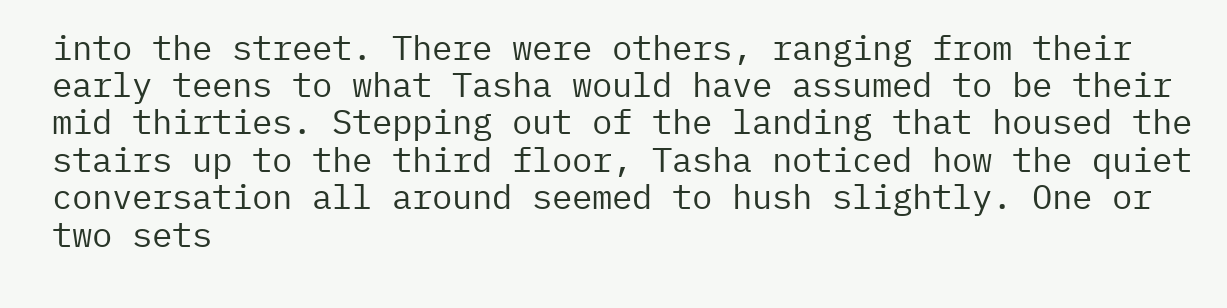into the street. There were others, ranging from their early teens to what Tasha would have assumed to be their mid thirties. Stepping out of the landing that housed the stairs up to the third floor, Tasha noticed how the quiet conversation all around seemed to hush slightly. One or two sets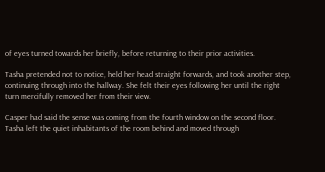of eyes turned towards her briefly, before returning to their prior activities.

Tasha pretended not to notice, held her head straight forwards, and took another step, continuing through into the hallway. She felt their eyes following her until the right turn mercifully removed her from their view.

Casper had said the sense was coming from the fourth window on the second floor. Tasha left the quiet inhabitants of the room behind and moved through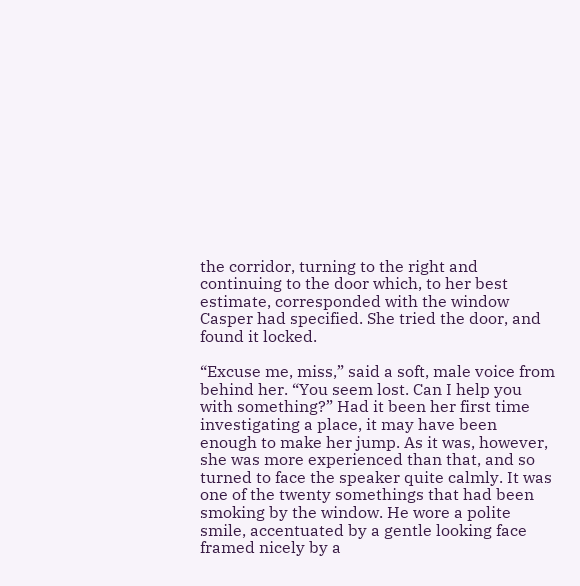the corridor, turning to the right and continuing to the door which, to her best estimate, corresponded with the window Casper had specified. She tried the door, and found it locked.

“Excuse me, miss,” said a soft, male voice from behind her. “You seem lost. Can I help you with something?” Had it been her first time investigating a place, it may have been enough to make her jump. As it was, however, she was more experienced than that, and so turned to face the speaker quite calmly. It was one of the twenty somethings that had been smoking by the window. He wore a polite smile, accentuated by a gentle looking face framed nicely by a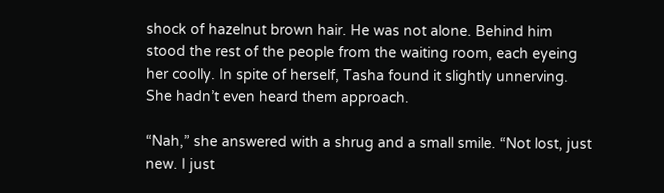shock of hazelnut brown hair. He was not alone. Behind him stood the rest of the people from the waiting room, each eyeing her coolly. In spite of herself, Tasha found it slightly unnerving. She hadn’t even heard them approach.

“Nah,” she answered with a shrug and a small smile. “Not lost, just new. I just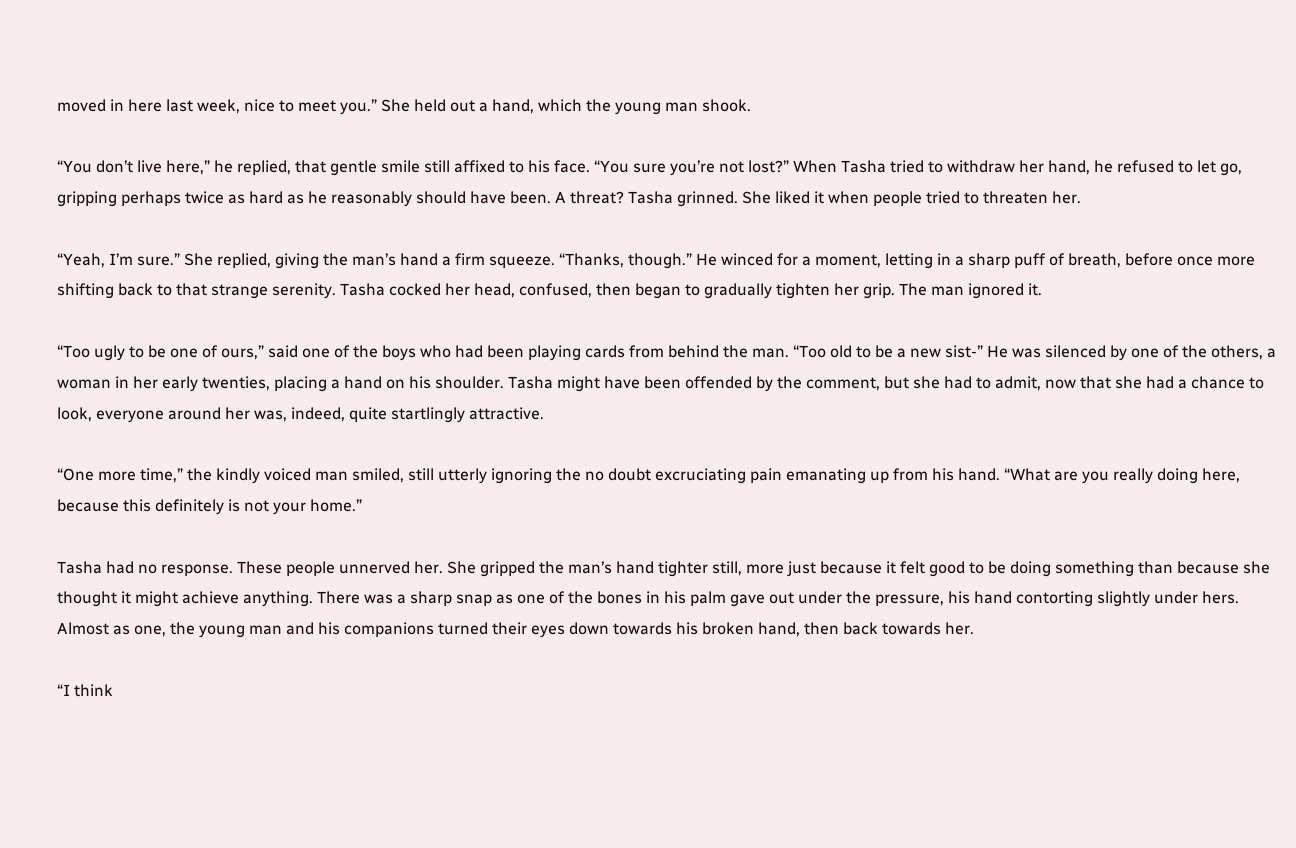moved in here last week, nice to meet you.” She held out a hand, which the young man shook.

“You don’t live here,” he replied, that gentle smile still affixed to his face. “You sure you’re not lost?” When Tasha tried to withdraw her hand, he refused to let go, gripping perhaps twice as hard as he reasonably should have been. A threat? Tasha grinned. She liked it when people tried to threaten her.

“Yeah, I’m sure.” She replied, giving the man’s hand a firm squeeze. “Thanks, though.” He winced for a moment, letting in a sharp puff of breath, before once more shifting back to that strange serenity. Tasha cocked her head, confused, then began to gradually tighten her grip. The man ignored it.

“Too ugly to be one of ours,” said one of the boys who had been playing cards from behind the man. “Too old to be a new sist-” He was silenced by one of the others, a woman in her early twenties, placing a hand on his shoulder. Tasha might have been offended by the comment, but she had to admit, now that she had a chance to look, everyone around her was, indeed, quite startlingly attractive.

“One more time,” the kindly voiced man smiled, still utterly ignoring the no doubt excruciating pain emanating up from his hand. “What are you really doing here, because this definitely is not your home.”

Tasha had no response. These people unnerved her. She gripped the man’s hand tighter still, more just because it felt good to be doing something than because she thought it might achieve anything. There was a sharp snap as one of the bones in his palm gave out under the pressure, his hand contorting slightly under hers. Almost as one, the young man and his companions turned their eyes down towards his broken hand, then back towards her.

“I think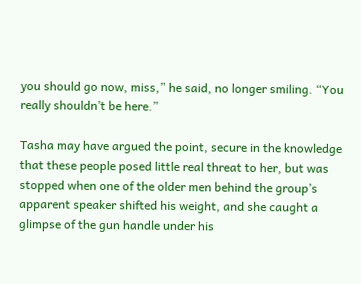you should go now, miss,” he said, no longer smiling. “You really shouldn’t be here.”

Tasha may have argued the point, secure in the knowledge that these people posed little real threat to her, but was stopped when one of the older men behind the group’s apparent speaker shifted his weight, and she caught a glimpse of the gun handle under his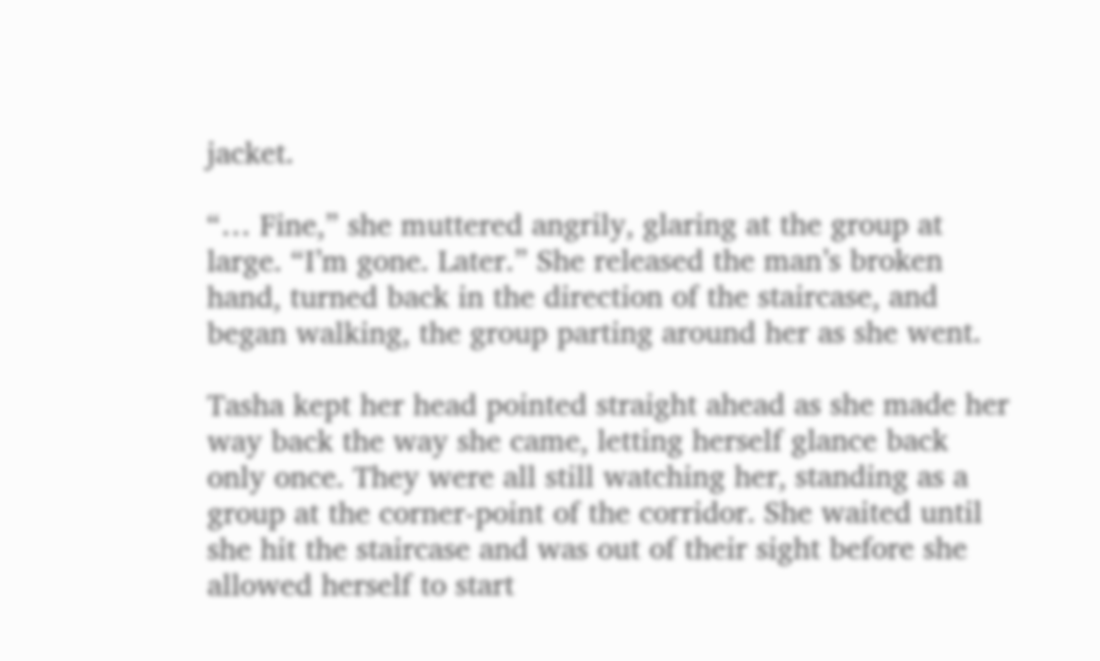jacket.

“… Fine,” she muttered angrily, glaring at the group at large. “I’m gone. Later.” She released the man’s broken hand, turned back in the direction of the staircase, and began walking, the group parting around her as she went.

Tasha kept her head pointed straight ahead as she made her way back the way she came, letting herself glance back only once. They were all still watching her, standing as a group at the corner-point of the corridor. She waited until she hit the staircase and was out of their sight before she allowed herself to start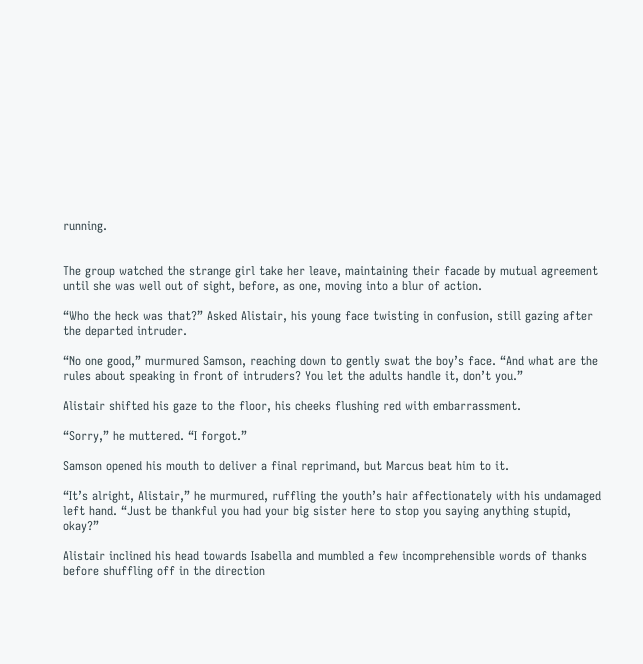running.


The group watched the strange girl take her leave, maintaining their facade by mutual agreement until she was well out of sight, before, as one, moving into a blur of action.

“Who the heck was that?” Asked Alistair, his young face twisting in confusion, still gazing after the departed intruder.

“No one good,” murmured Samson, reaching down to gently swat the boy’s face. “And what are the rules about speaking in front of intruders? You let the adults handle it, don’t you.”

Alistair shifted his gaze to the floor, his cheeks flushing red with embarrassment.

“Sorry,” he muttered. “I forgot.”

Samson opened his mouth to deliver a final reprimand, but Marcus beat him to it.

“It’s alright, Alistair,” he murmured, ruffling the youth’s hair affectionately with his undamaged left hand. “Just be thankful you had your big sister here to stop you saying anything stupid, okay?”

Alistair inclined his head towards Isabella and mumbled a few incomprehensible words of thanks before shuffling off in the direction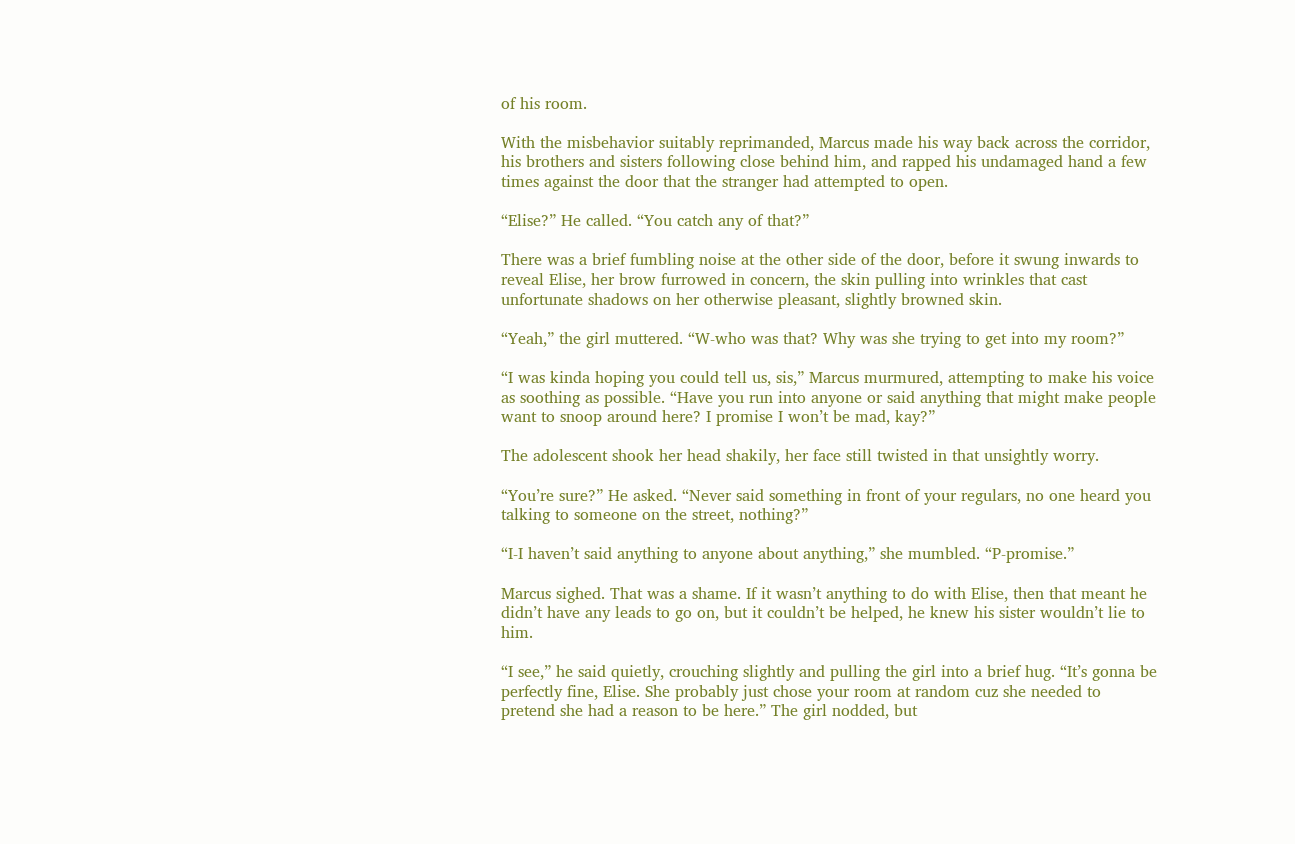of his room.

With the misbehavior suitably reprimanded, Marcus made his way back across the corridor, his brothers and sisters following close behind him, and rapped his undamaged hand a few times against the door that the stranger had attempted to open.

“Elise?” He called. “You catch any of that?”

There was a brief fumbling noise at the other side of the door, before it swung inwards to reveal Elise, her brow furrowed in concern, the skin pulling into wrinkles that cast unfortunate shadows on her otherwise pleasant, slightly browned skin.

“Yeah,” the girl muttered. “W-who was that? Why was she trying to get into my room?”

“I was kinda hoping you could tell us, sis,” Marcus murmured, attempting to make his voice as soothing as possible. “Have you run into anyone or said anything that might make people want to snoop around here? I promise I won’t be mad, kay?”

The adolescent shook her head shakily, her face still twisted in that unsightly worry.

“You’re sure?” He asked. “Never said something in front of your regulars, no one heard you talking to someone on the street, nothing?”

“I-I haven’t said anything to anyone about anything,” she mumbled. “P-promise.”

Marcus sighed. That was a shame. If it wasn’t anything to do with Elise, then that meant he didn’t have any leads to go on, but it couldn’t be helped, he knew his sister wouldn’t lie to him.

“I see,” he said quietly, crouching slightly and pulling the girl into a brief hug. “It’s gonna be perfectly fine, Elise. She probably just chose your room at random cuz she needed to pretend she had a reason to be here.” The girl nodded, but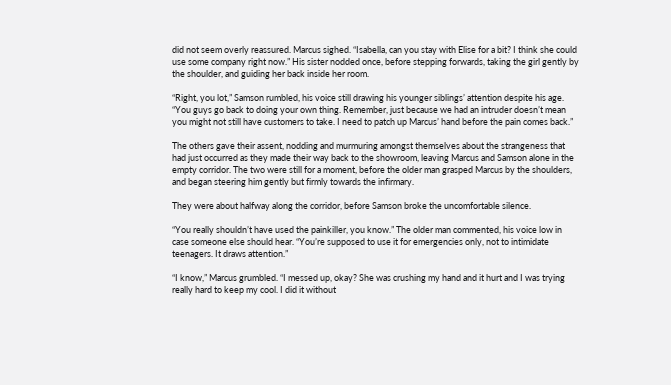did not seem overly reassured. Marcus sighed. “Isabella, can you stay with Elise for a bit? I think she could use some company right now.” His sister nodded once, before stepping forwards, taking the girl gently by the shoulder, and guiding her back inside her room.

“Right, you lot,” Samson rumbled, his voice still drawing his younger siblings’ attention despite his age. “You guys go back to doing your own thing. Remember, just because we had an intruder doesn’t mean you might not still have customers to take. I need to patch up Marcus’ hand before the pain comes back.”

The others gave their assent, nodding and murmuring amongst themselves about the strangeness that had just occurred as they made their way back to the showroom, leaving Marcus and Samson alone in the empty corridor. The two were still for a moment, before the older man grasped Marcus by the shoulders, and began steering him gently but firmly towards the infirmary.

They were about halfway along the corridor, before Samson broke the uncomfortable silence.

“You really shouldn’t have used the painkiller, you know.” The older man commented, his voice low in case someone else should hear. “You’re supposed to use it for emergencies only, not to intimidate teenagers. It draws attention.”

“I know,” Marcus grumbled. “I messed up, okay? She was crushing my hand and it hurt and I was trying really hard to keep my cool. I did it without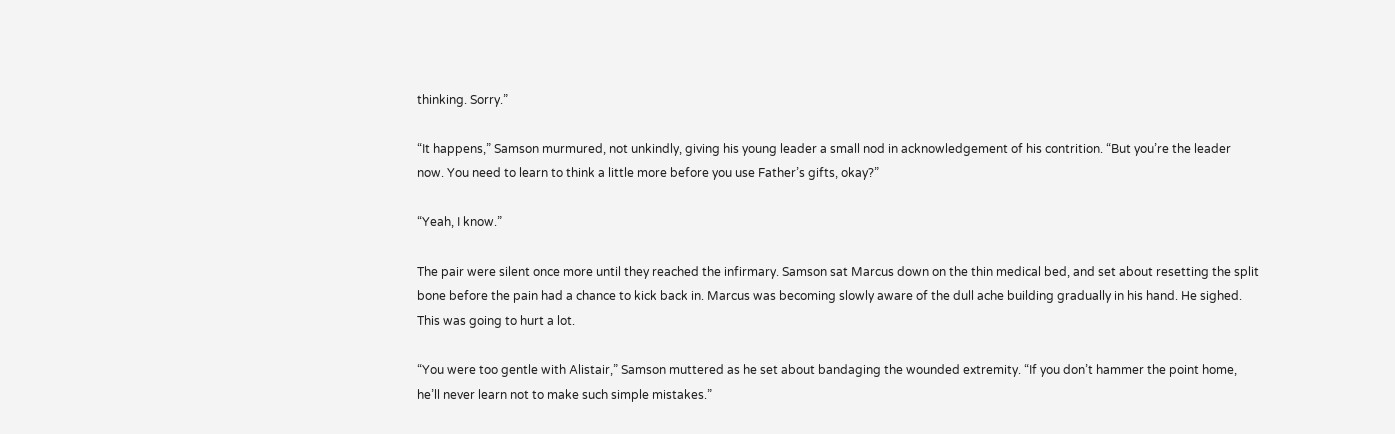thinking. Sorry.”

“It happens,” Samson murmured, not unkindly, giving his young leader a small nod in acknowledgement of his contrition. “But you’re the leader now. You need to learn to think a little more before you use Father’s gifts, okay?”

“Yeah, I know.”

The pair were silent once more until they reached the infirmary. Samson sat Marcus down on the thin medical bed, and set about resetting the split bone before the pain had a chance to kick back in. Marcus was becoming slowly aware of the dull ache building gradually in his hand. He sighed. This was going to hurt a lot.

“You were too gentle with Alistair,” Samson muttered as he set about bandaging the wounded extremity. “If you don’t hammer the point home, he’ll never learn not to make such simple mistakes.”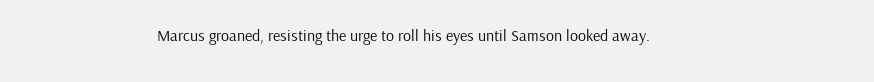Marcus groaned, resisting the urge to roll his eyes until Samson looked away.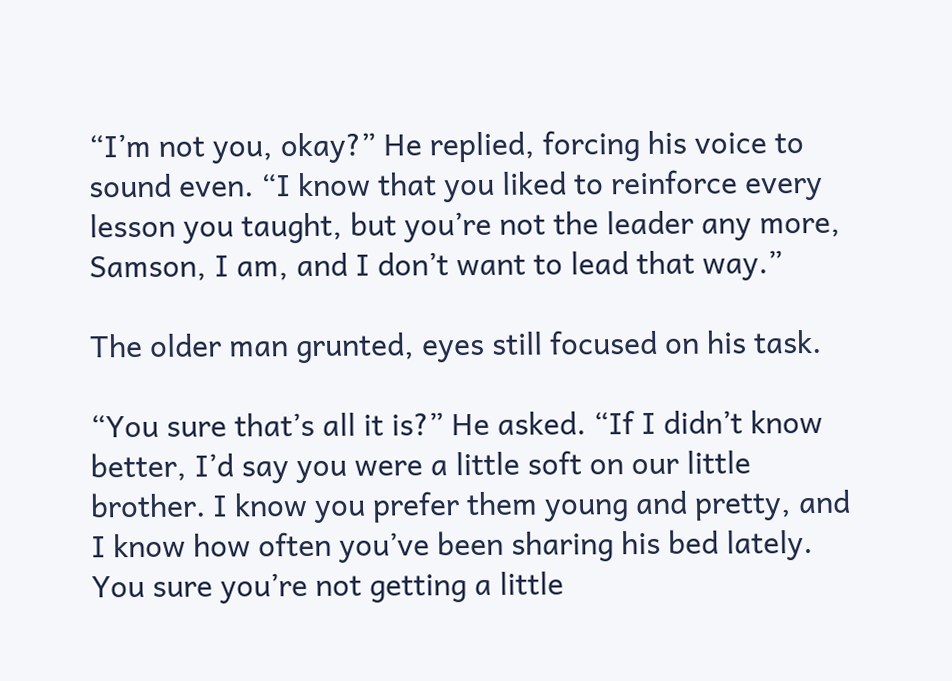“I’m not you, okay?” He replied, forcing his voice to sound even. “I know that you liked to reinforce every lesson you taught, but you’re not the leader any more, Samson, I am, and I don’t want to lead that way.”

The older man grunted, eyes still focused on his task.

“You sure that’s all it is?” He asked. “If I didn’t know better, I’d say you were a little soft on our little brother. I know you prefer them young and pretty, and I know how often you’ve been sharing his bed lately. You sure you’re not getting a little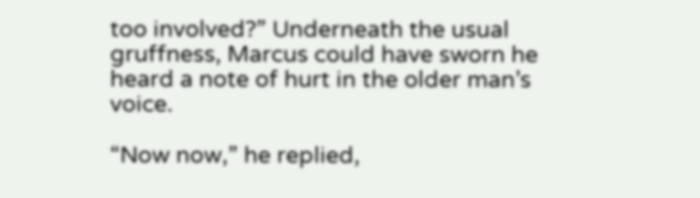too involved?” Underneath the usual gruffness, Marcus could have sworn he heard a note of hurt in the older man’s voice.

“Now now,” he replied,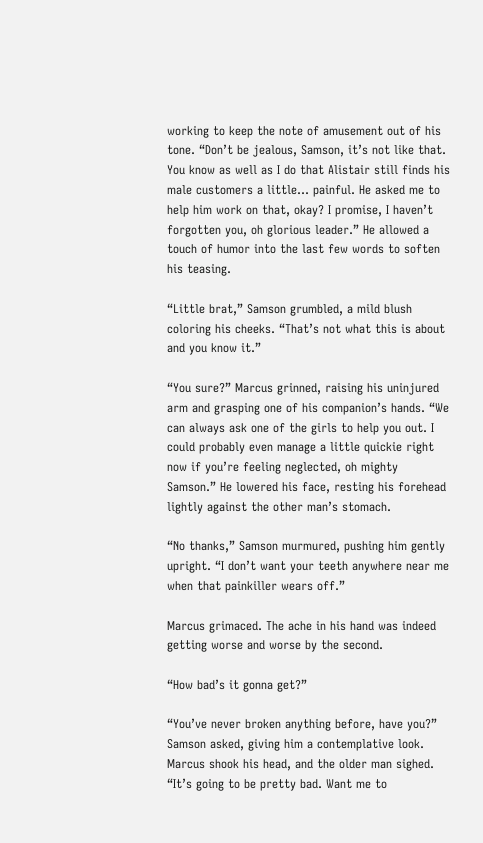working to keep the note of amusement out of his tone. “Don’t be jealous, Samson, it’s not like that. You know as well as I do that Alistair still finds his male customers a little… painful. He asked me to help him work on that, okay? I promise, I haven’t forgotten you, oh glorious leader.” He allowed a touch of humor into the last few words to soften his teasing.

“Little brat,” Samson grumbled, a mild blush coloring his cheeks. “That’s not what this is about and you know it.”

“You sure?” Marcus grinned, raising his uninjured arm and grasping one of his companion’s hands. “We can always ask one of the girls to help you out. I could probably even manage a little quickie right now if you’re feeling neglected, oh mighty Samson.” He lowered his face, resting his forehead lightly against the other man’s stomach.

“No thanks,” Samson murmured, pushing him gently upright. “I don’t want your teeth anywhere near me when that painkiller wears off.”

Marcus grimaced. The ache in his hand was indeed getting worse and worse by the second.

“How bad’s it gonna get?”

“You’ve never broken anything before, have you?” Samson asked, giving him a contemplative look. Marcus shook his head, and the older man sighed. “It’s going to be pretty bad. Want me to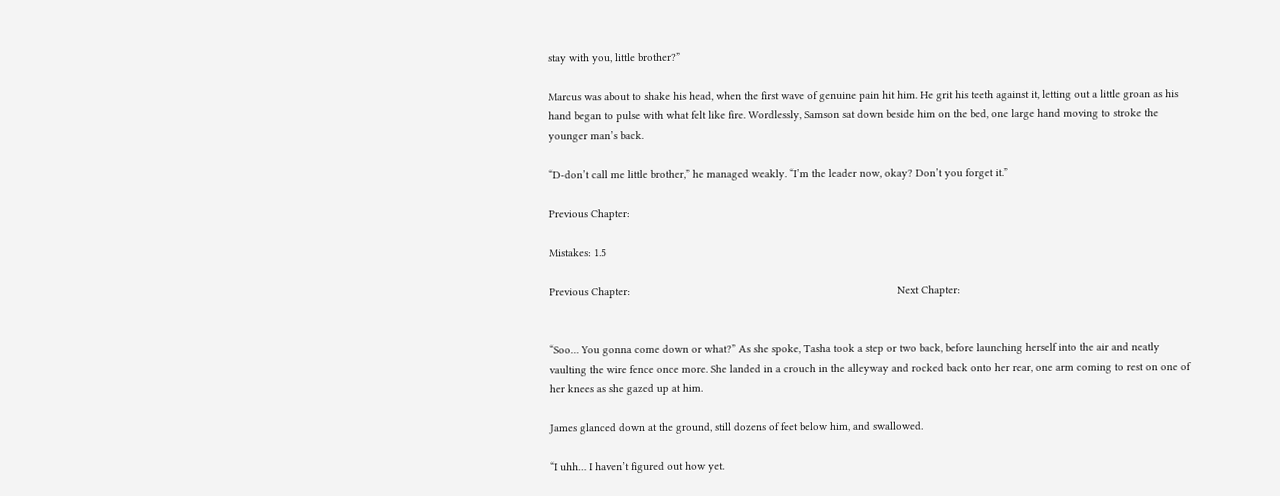stay with you, little brother?”

Marcus was about to shake his head, when the first wave of genuine pain hit him. He grit his teeth against it, letting out a little groan as his hand began to pulse with what felt like fire. Wordlessly, Samson sat down beside him on the bed, one large hand moving to stroke the younger man’s back.

“D-don’t call me little brother,” he managed weakly. “I’m the leader now, okay? Don’t you forget it.”

Previous Chapter:

Mistakes: 1.5

Previous Chapter:                                                                                         Next Chapter:


“Soo… You gonna come down or what?” As she spoke, Tasha took a step or two back, before launching herself into the air and neatly vaulting the wire fence once more. She landed in a crouch in the alleyway and rocked back onto her rear, one arm coming to rest on one of her knees as she gazed up at him.

James glanced down at the ground, still dozens of feet below him, and swallowed.

“I uhh… I haven’t figured out how yet.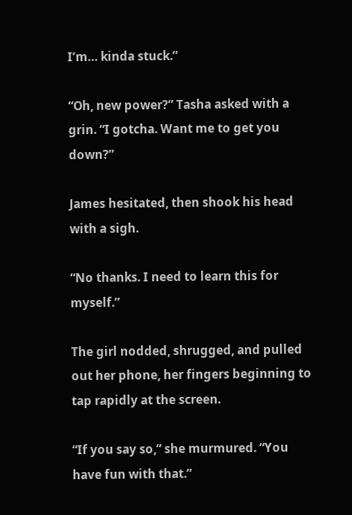I’m… kinda stuck.”

“Oh, new power?” Tasha asked with a grin. “I gotcha. Want me to get you down?”

James hesitated, then shook his head with a sigh.

“No thanks. I need to learn this for myself.”

The girl nodded, shrugged, and pulled out her phone, her fingers beginning to tap rapidly at the screen.

“If you say so,” she murmured. “You have fun with that.”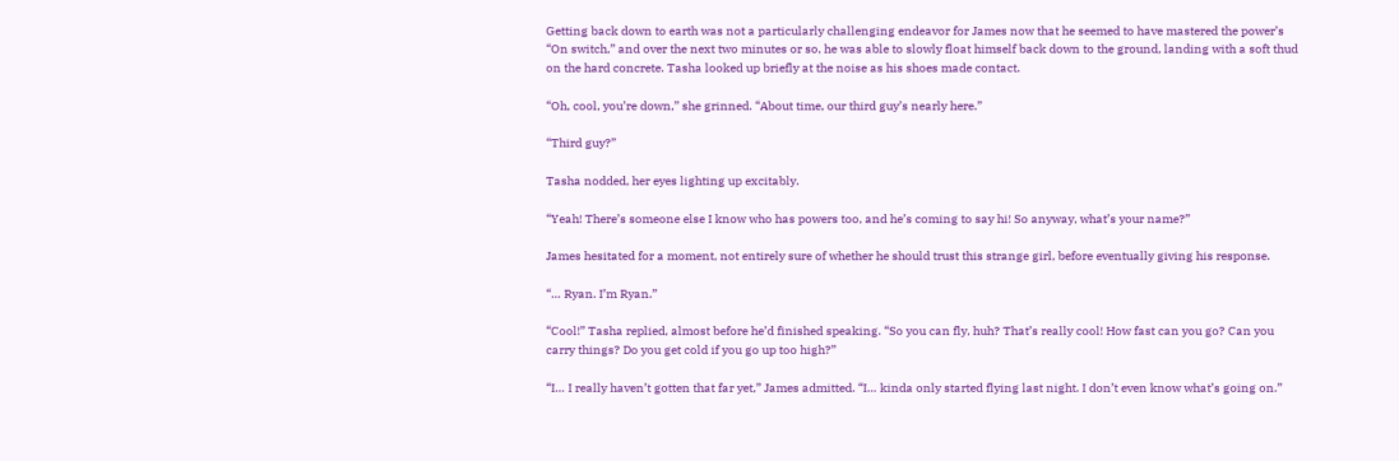Getting back down to earth was not a particularly challenging endeavor for James now that he seemed to have mastered the power’s “On switch,” and over the next two minutes or so, he was able to slowly float himself back down to the ground, landing with a soft thud on the hard concrete. Tasha looked up briefly at the noise as his shoes made contact.

“Oh, cool, you’re down,” she grinned. “About time, our third guy’s nearly here.”

“Third guy?”

Tasha nodded, her eyes lighting up excitably.

“Yeah! There’s someone else I know who has powers too, and he’s coming to say hi! So anyway, what’s your name?”

James hesitated for a moment, not entirely sure of whether he should trust this strange girl, before eventually giving his response.

“… Ryan. I’m Ryan.”

“Cool!” Tasha replied, almost before he’d finished speaking. “So you can fly, huh? That’s really cool! How fast can you go? Can you carry things? Do you get cold if you go up too high?”

“I… I really haven’t gotten that far yet,” James admitted. “I… kinda only started flying last night. I don’t even know what’s going on.”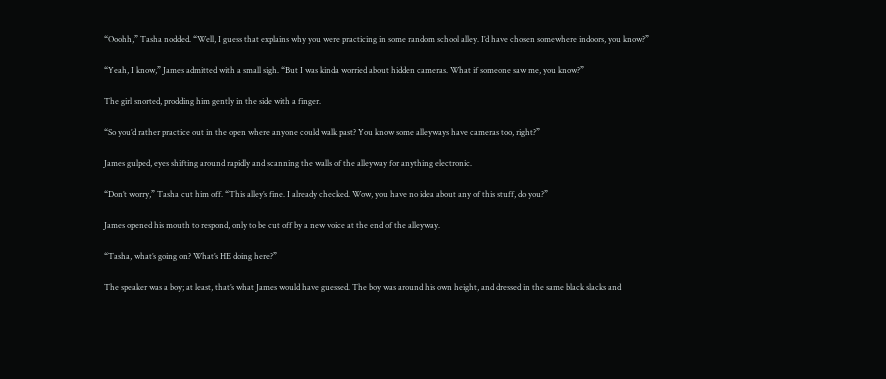“Ooohh,” Tasha nodded. “Well, I guess that explains why you were practicing in some random school alley. I’d have chosen somewhere indoors, you know?”

“Yeah, I know,” James admitted with a small sigh. “But I was kinda worried about hidden cameras. What if someone saw me, you know?”

The girl snorted, prodding him gently in the side with a finger.

“So you’d rather practice out in the open where anyone could walk past? You know some alleyways have cameras too, right?”

James gulped, eyes shifting around rapidly and scanning the walls of the alleyway for anything electronic.

“Don’t worry,” Tasha cut him off. “This alley’s fine. I already checked. Wow, you have no idea about any of this stuff, do you?”

James opened his mouth to respond, only to be cut off by a new voice at the end of the alleyway.

“Tasha, what’s going on? What’s HE doing here?”

The speaker was a boy; at least, that’s what James would have guessed. The boy was around his own height, and dressed in the same black slacks and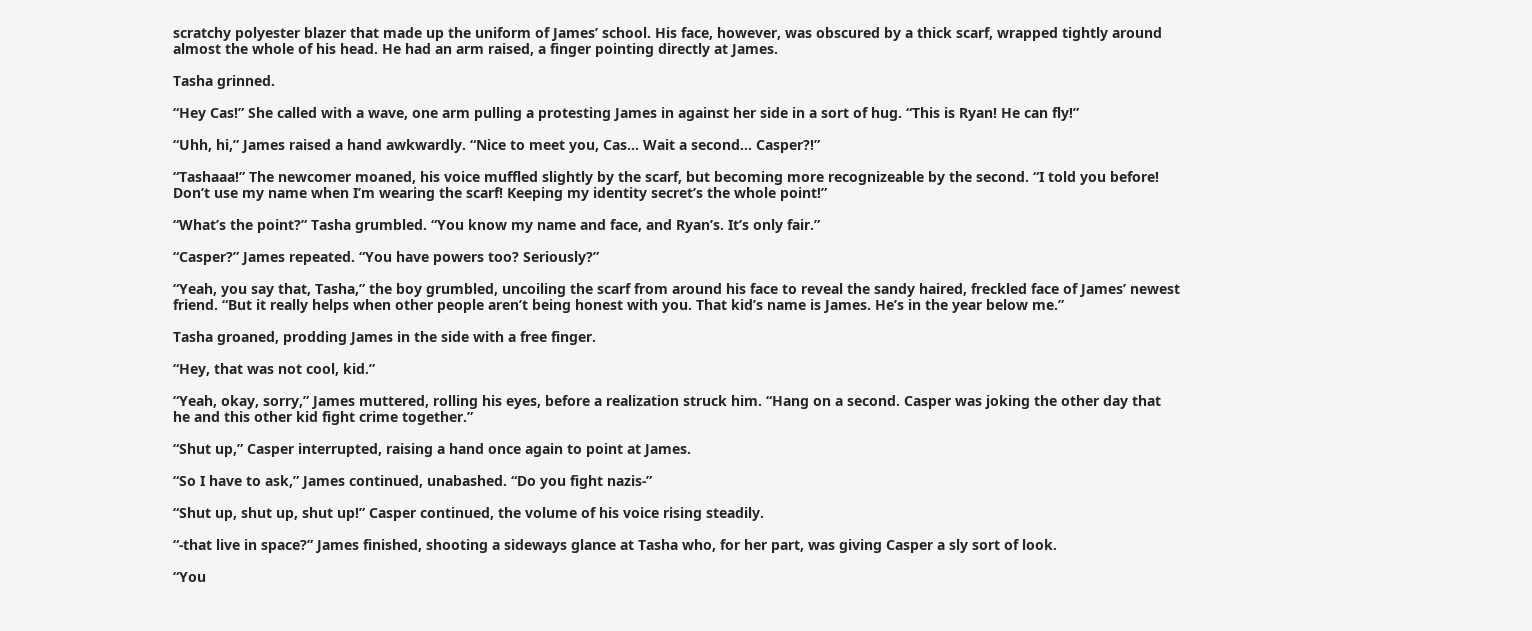scratchy polyester blazer that made up the uniform of James’ school. His face, however, was obscured by a thick scarf, wrapped tightly around almost the whole of his head. He had an arm raised, a finger pointing directly at James.

Tasha grinned.

“Hey Cas!” She called with a wave, one arm pulling a protesting James in against her side in a sort of hug. “This is Ryan! He can fly!”

“Uhh, hi,” James raised a hand awkwardly. “Nice to meet you, Cas… Wait a second… Casper?!”

“Tashaaa!” The newcomer moaned, his voice muffled slightly by the scarf, but becoming more recognizeable by the second. “I told you before! Don’t use my name when I’m wearing the scarf! Keeping my identity secret’s the whole point!”

“What’s the point?” Tasha grumbled. “You know my name and face, and Ryan’s. It’s only fair.”

“Casper?” James repeated. “You have powers too? Seriously?”

“Yeah, you say that, Tasha,” the boy grumbled, uncoiling the scarf from around his face to reveal the sandy haired, freckled face of James’ newest friend. “But it really helps when other people aren’t being honest with you. That kid’s name is James. He’s in the year below me.”

Tasha groaned, prodding James in the side with a free finger.

“Hey, that was not cool, kid.”

“Yeah, okay, sorry,” James muttered, rolling his eyes, before a realization struck him. “Hang on a second. Casper was joking the other day that he and this other kid fight crime together.”

“Shut up,” Casper interrupted, raising a hand once again to point at James.

“So I have to ask,” James continued, unabashed. “Do you fight nazis-”

“Shut up, shut up, shut up!” Casper continued, the volume of his voice rising steadily.

“-that live in space?” James finished, shooting a sideways glance at Tasha who, for her part, was giving Casper a sly sort of look.

“You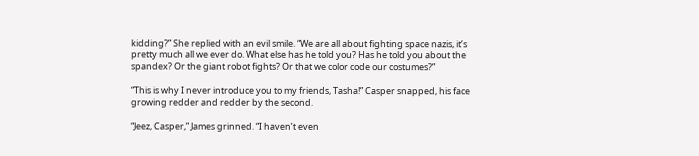kidding?” She replied with an evil smile. “We are all about fighting space nazis, it’s pretty much all we ever do. What else has he told you? Has he told you about the spandex? Or the giant robot fights? Or that we color code our costumes?”

“This is why I never introduce you to my friends, Tasha!” Casper snapped, his face growing redder and redder by the second.

“Jeez, Casper,” James grinned. “I haven’t even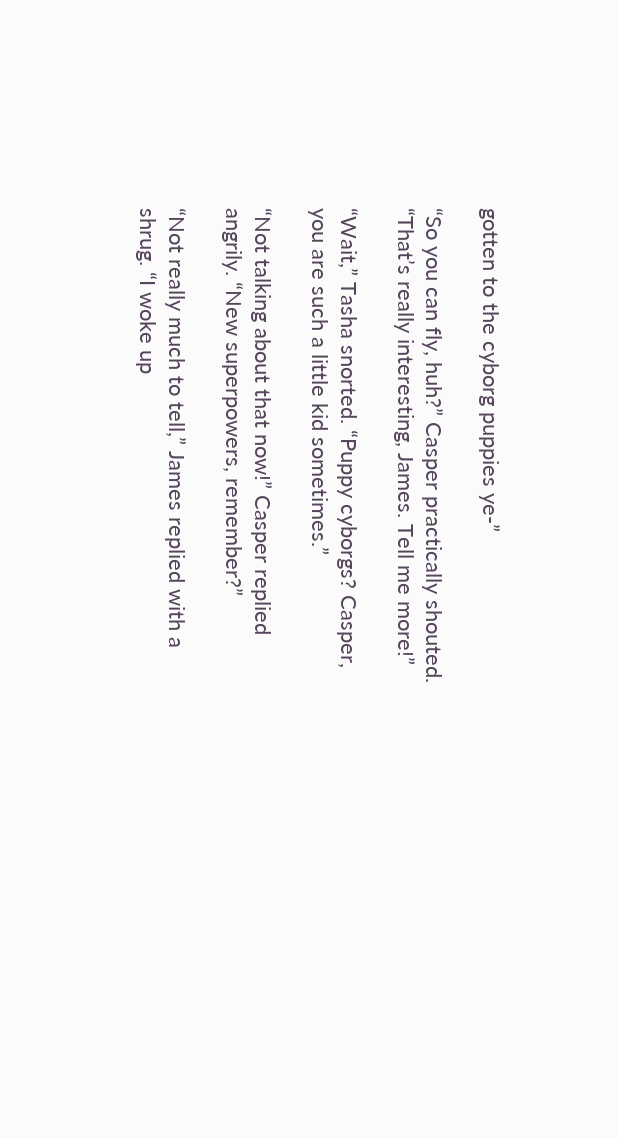gotten to the cyborg puppies ye-”

“So you can fly, huh?” Casper practically shouted. “That’s really interesting, James. Tell me more!”

“Wait,” Tasha snorted. “Puppy cyborgs? Casper, you are such a little kid sometimes.”

“Not talking about that now!” Casper replied angrily. “New superpowers, remember?”

“Not really much to tell,” James replied with a shrug. “I woke up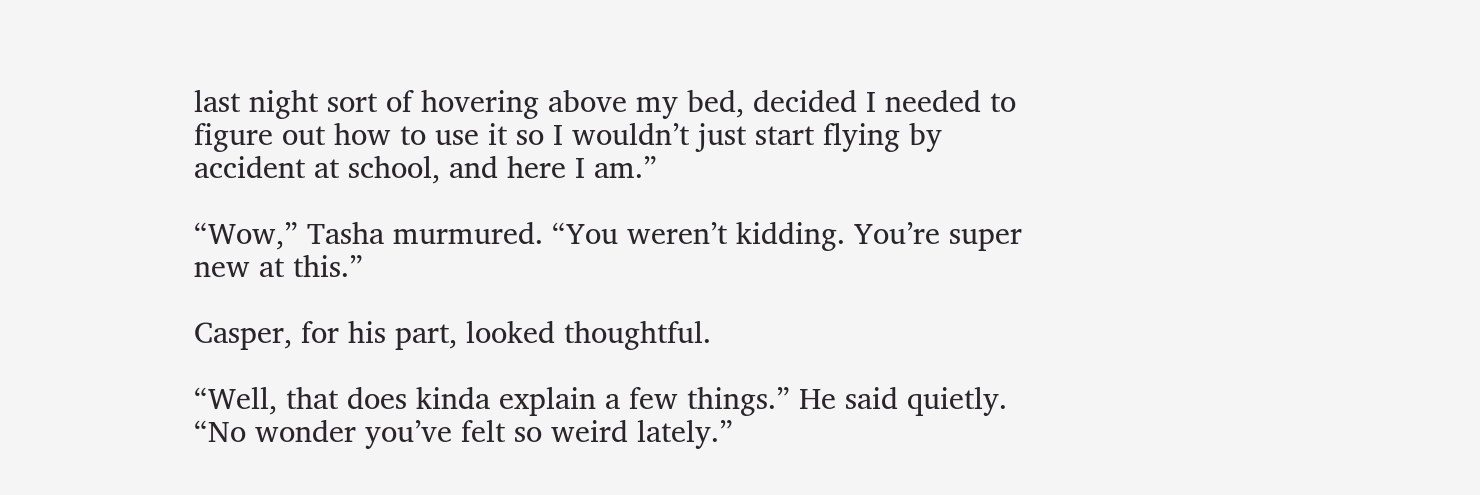last night sort of hovering above my bed, decided I needed to figure out how to use it so I wouldn’t just start flying by accident at school, and here I am.”

“Wow,” Tasha murmured. “You weren’t kidding. You’re super new at this.”

Casper, for his part, looked thoughtful.

“Well, that does kinda explain a few things.” He said quietly. “No wonder you’ve felt so weird lately.”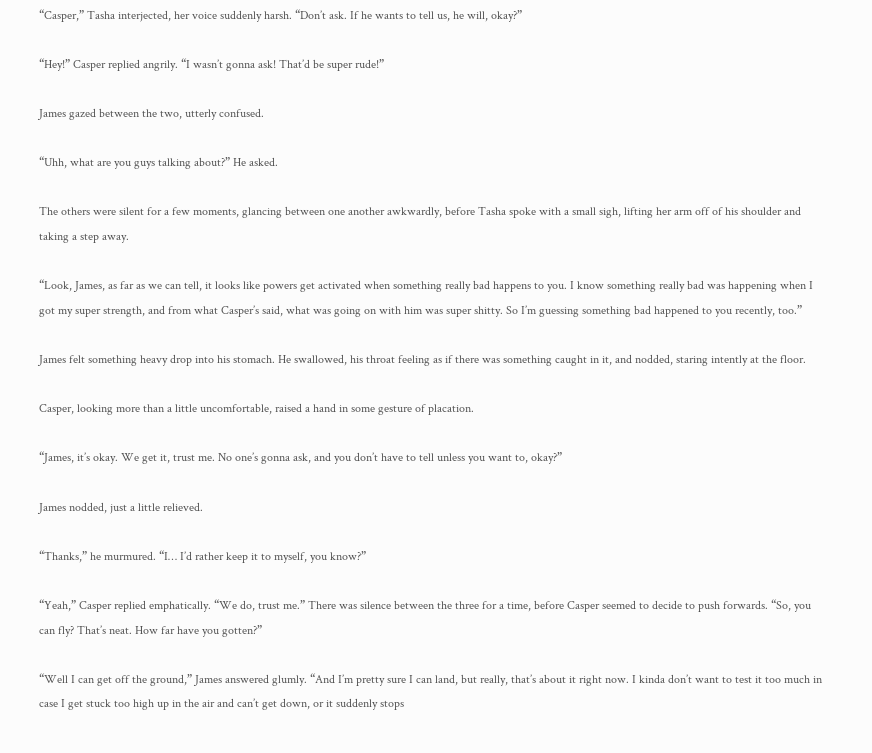“Casper,” Tasha interjected, her voice suddenly harsh. “Don’t ask. If he wants to tell us, he will, okay?”

“Hey!” Casper replied angrily. “I wasn’t gonna ask! That’d be super rude!”

James gazed between the two, utterly confused.

“Uhh, what are you guys talking about?” He asked.

The others were silent for a few moments, glancing between one another awkwardly, before Tasha spoke with a small sigh, lifting her arm off of his shoulder and taking a step away.

“Look, James, as far as we can tell, it looks like powers get activated when something really bad happens to you. I know something really bad was happening when I got my super strength, and from what Casper’s said, what was going on with him was super shitty. So I’m guessing something bad happened to you recently, too.”

James felt something heavy drop into his stomach. He swallowed, his throat feeling as if there was something caught in it, and nodded, staring intently at the floor.

Casper, looking more than a little uncomfortable, raised a hand in some gesture of placation.

“James, it’s okay. We get it, trust me. No one’s gonna ask, and you don’t have to tell unless you want to, okay?”

James nodded, just a little relieved.

“Thanks,” he murmured. “I… I’d rather keep it to myself, you know?”

“Yeah,” Casper replied emphatically. “We do, trust me.” There was silence between the three for a time, before Casper seemed to decide to push forwards. “So, you can fly? That’s neat. How far have you gotten?”

“Well I can get off the ground,” James answered glumly. “And I’m pretty sure I can land, but really, that’s about it right now. I kinda don’t want to test it too much in case I get stuck too high up in the air and can’t get down, or it suddenly stops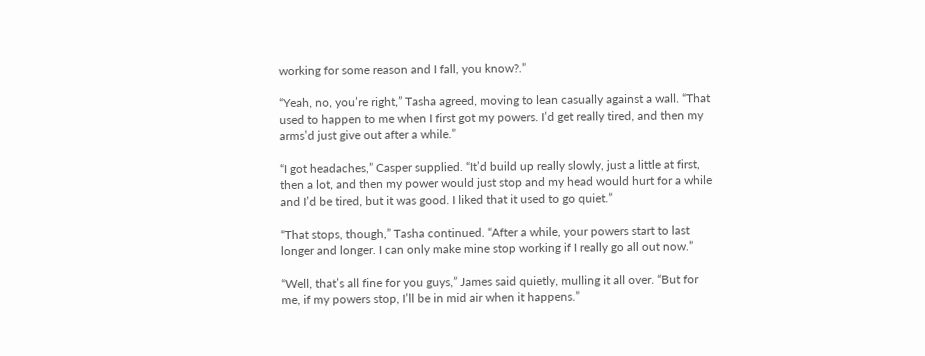working for some reason and I fall, you know?.”

“Yeah, no, you’re right,” Tasha agreed, moving to lean casually against a wall. “That used to happen to me when I first got my powers. I’d get really tired, and then my arms’d just give out after a while.”

“I got headaches,” Casper supplied. “It’d build up really slowly, just a little at first, then a lot, and then my power would just stop and my head would hurt for a while and I’d be tired, but it was good. I liked that it used to go quiet.”

“That stops, though,” Tasha continued. “After a while, your powers start to last longer and longer. I can only make mine stop working if I really go all out now.”

“Well, that’s all fine for you guys,” James said quietly, mulling it all over. “But for me, if my powers stop, I’ll be in mid air when it happens.”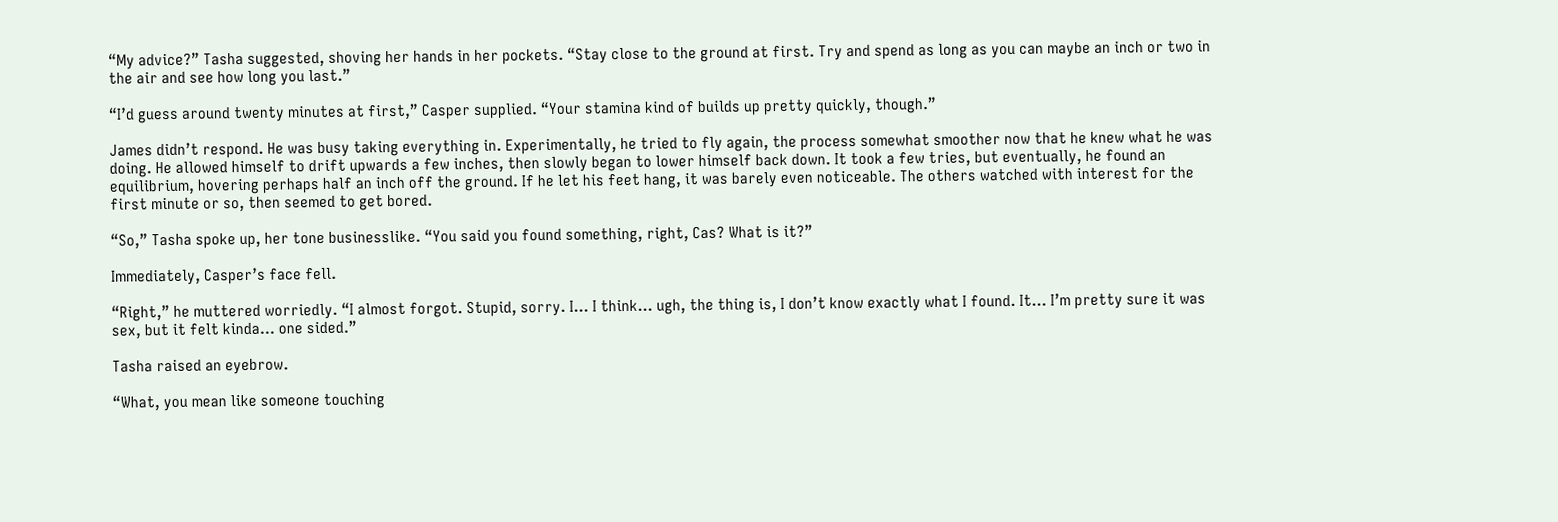“My advice?” Tasha suggested, shoving her hands in her pockets. “Stay close to the ground at first. Try and spend as long as you can maybe an inch or two in the air and see how long you last.”

“I’d guess around twenty minutes at first,” Casper supplied. “Your stamina kind of builds up pretty quickly, though.”

James didn’t respond. He was busy taking everything in. Experimentally, he tried to fly again, the process somewhat smoother now that he knew what he was doing. He allowed himself to drift upwards a few inches, then slowly began to lower himself back down. It took a few tries, but eventually, he found an equilibrium, hovering perhaps half an inch off the ground. If he let his feet hang, it was barely even noticeable. The others watched with interest for the first minute or so, then seemed to get bored.

“So,” Tasha spoke up, her tone businesslike. “You said you found something, right, Cas? What is it?”

Immediately, Casper’s face fell.

“Right,” he muttered worriedly. “I almost forgot. Stupid, sorry. I… I think… ugh, the thing is, I don’t know exactly what I found. It… I’m pretty sure it was sex, but it felt kinda… one sided.”

Tasha raised an eyebrow.

“What, you mean like someone touching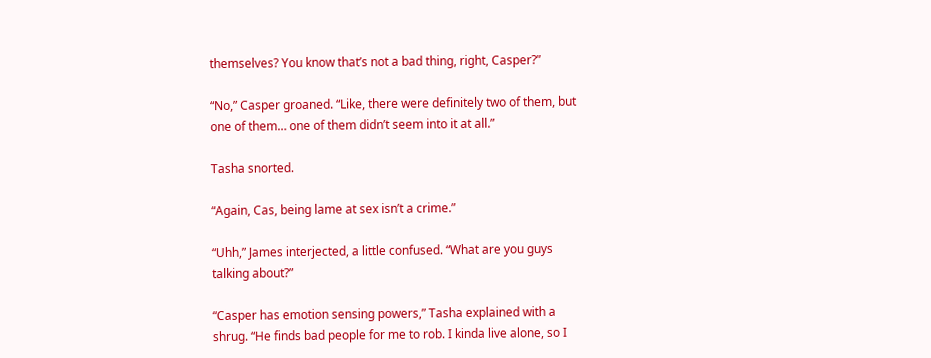themselves? You know that’s not a bad thing, right, Casper?”

“No,” Casper groaned. “Like, there were definitely two of them, but one of them… one of them didn’t seem into it at all.”

Tasha snorted.

“Again, Cas, being lame at sex isn’t a crime.”

“Uhh,” James interjected, a little confused. “What are you guys talking about?”

“Casper has emotion sensing powers,” Tasha explained with a shrug. “He finds bad people for me to rob. I kinda live alone, so I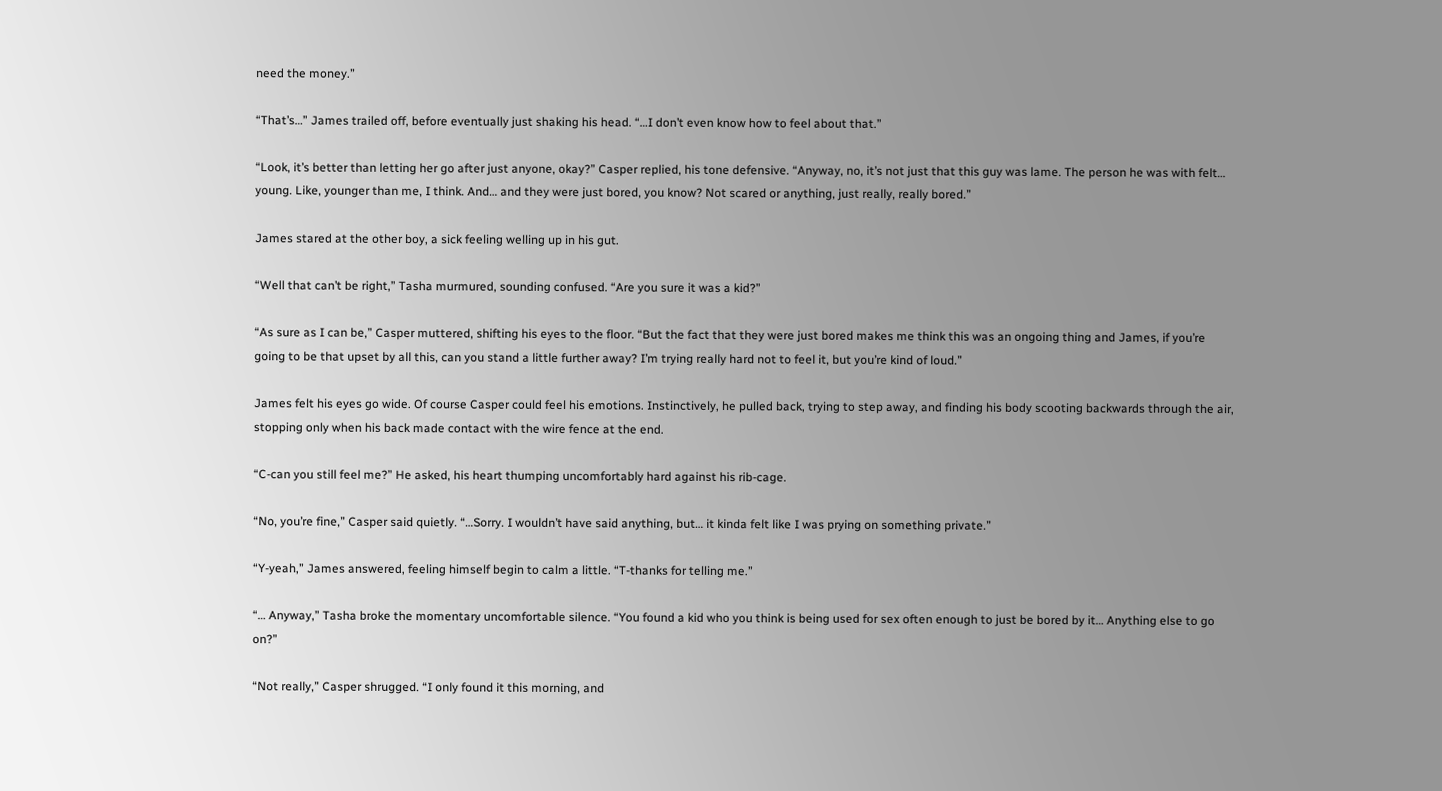need the money.”

“That’s…” James trailed off, before eventually just shaking his head. “…I don’t even know how to feel about that.”

“Look, it’s better than letting her go after just anyone, okay?” Casper replied, his tone defensive. “Anyway, no, it’s not just that this guy was lame. The person he was with felt… young. Like, younger than me, I think. And… and they were just bored, you know? Not scared or anything, just really, really bored.”

James stared at the other boy, a sick feeling welling up in his gut.

“Well that can’t be right,” Tasha murmured, sounding confused. “Are you sure it was a kid?”

“As sure as I can be,” Casper muttered, shifting his eyes to the floor. “But the fact that they were just bored makes me think this was an ongoing thing and James, if you’re going to be that upset by all this, can you stand a little further away? I’m trying really hard not to feel it, but you’re kind of loud.”

James felt his eyes go wide. Of course Casper could feel his emotions. Instinctively, he pulled back, trying to step away, and finding his body scooting backwards through the air, stopping only when his back made contact with the wire fence at the end.

“C-can you still feel me?” He asked, his heart thumping uncomfortably hard against his rib-cage.

“No, you’re fine,” Casper said quietly. “…Sorry. I wouldn’t have said anything, but… it kinda felt like I was prying on something private.”

“Y-yeah,” James answered, feeling himself begin to calm a little. “T-thanks for telling me.”

“… Anyway,” Tasha broke the momentary uncomfortable silence. “You found a kid who you think is being used for sex often enough to just be bored by it… Anything else to go on?”

“Not really,” Casper shrugged. “I only found it this morning, and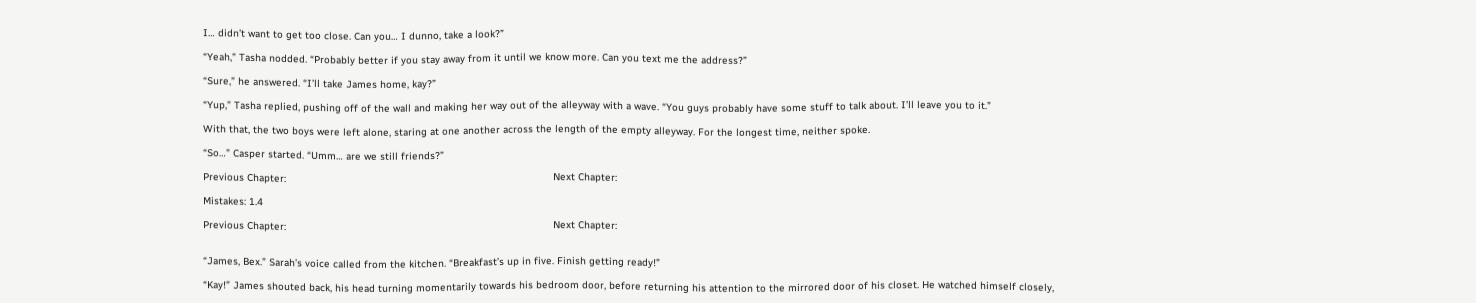I… didn’t want to get too close. Can you… I dunno, take a look?”

“Yeah,” Tasha nodded. “Probably better if you stay away from it until we know more. Can you text me the address?”

“Sure,” he answered. “I’ll take James home, kay?”

“Yup,” Tasha replied, pushing off of the wall and making her way out of the alleyway with a wave. “You guys probably have some stuff to talk about. I’ll leave you to it.”

With that, the two boys were left alone, staring at one another across the length of the empty alleyway. For the longest time, neither spoke.

“So…” Casper started. “Umm… are we still friends?”

Previous Chapter:                                                                                         Next Chapter:

Mistakes: 1.4

Previous Chapter:                                                                                         Next Chapter:


“James, Bex.” Sarah’s voice called from the kitchen. “Breakfast’s up in five. Finish getting ready!”

“Kay!” James shouted back, his head turning momentarily towards his bedroom door, before returning his attention to the mirrored door of his closet. He watched himself closely,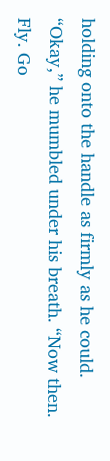holding onto the handle as firmly as he could. “Okay,” he mumbled under his breath. “Now then. Fly. Go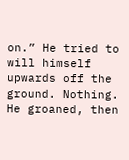on.” He tried to will himself upwards off the ground. Nothing. He groaned, then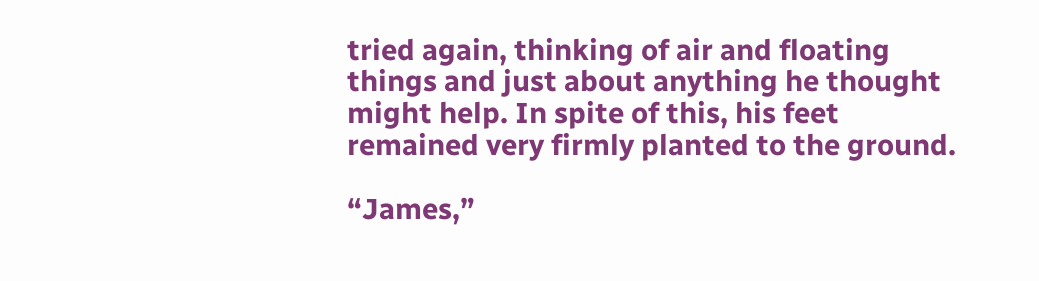tried again, thinking of air and floating things and just about anything he thought might help. In spite of this, his feet remained very firmly planted to the ground.

“James,”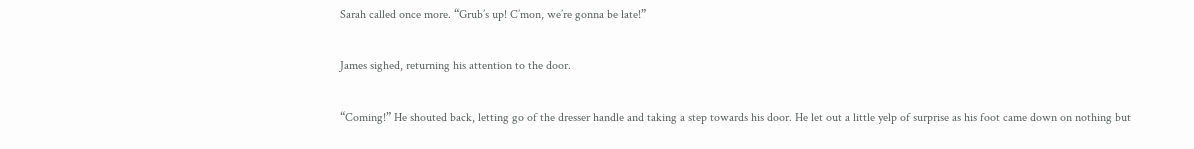Sarah called once more. “Grub’s up! C’mon, we’re gonna be late!”

James sighed, returning his attention to the door.

“Coming!” He shouted back, letting go of the dresser handle and taking a step towards his door. He let out a little yelp of surprise as his foot came down on nothing but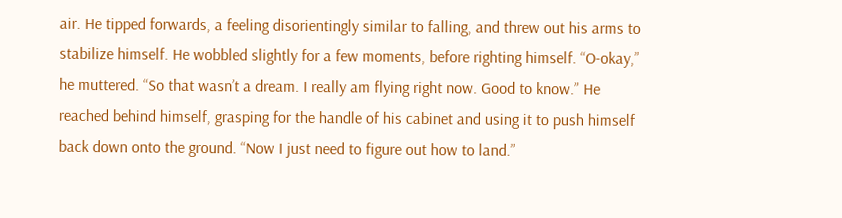air. He tipped forwards, a feeling disorientingly similar to falling, and threw out his arms to stabilize himself. He wobbled slightly for a few moments, before righting himself. “O-okay,” he muttered. “So that wasn’t a dream. I really am flying right now. Good to know.” He reached behind himself, grasping for the handle of his cabinet and using it to push himself back down onto the ground. “Now I just need to figure out how to land.”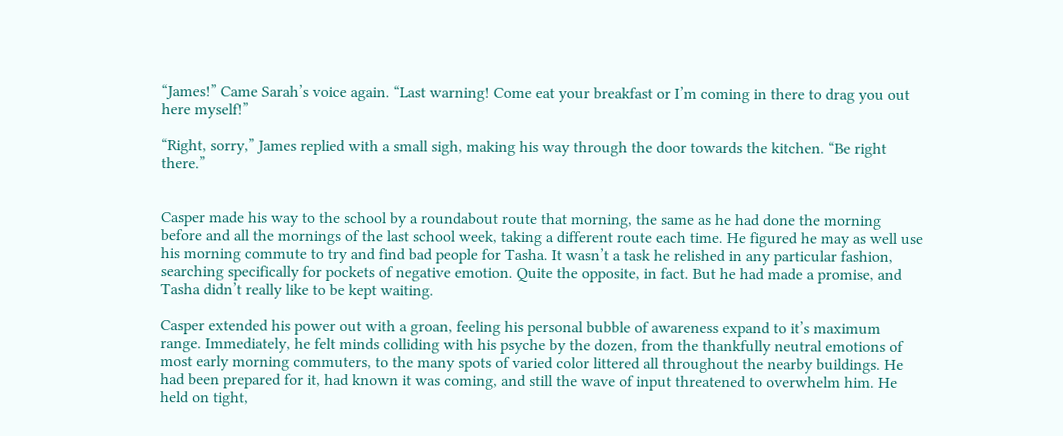“James!” Came Sarah’s voice again. “Last warning! Come eat your breakfast or I’m coming in there to drag you out here myself!”

“Right, sorry,” James replied with a small sigh, making his way through the door towards the kitchen. “Be right there.”


Casper made his way to the school by a roundabout route that morning, the same as he had done the morning before and all the mornings of the last school week, taking a different route each time. He figured he may as well use his morning commute to try and find bad people for Tasha. It wasn’t a task he relished in any particular fashion, searching specifically for pockets of negative emotion. Quite the opposite, in fact. But he had made a promise, and Tasha didn’t really like to be kept waiting.

Casper extended his power out with a groan, feeling his personal bubble of awareness expand to it’s maximum range. Immediately, he felt minds colliding with his psyche by the dozen, from the thankfully neutral emotions of most early morning commuters, to the many spots of varied color littered all throughout the nearby buildings. He had been prepared for it, had known it was coming, and still the wave of input threatened to overwhelm him. He held on tight,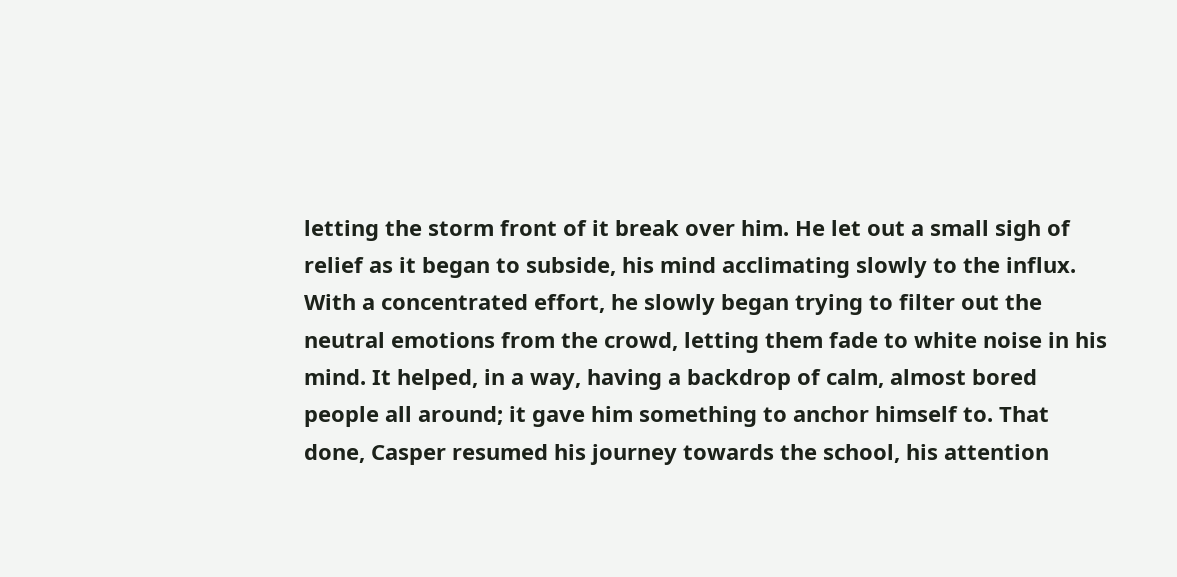letting the storm front of it break over him. He let out a small sigh of relief as it began to subside, his mind acclimating slowly to the influx. With a concentrated effort, he slowly began trying to filter out the neutral emotions from the crowd, letting them fade to white noise in his mind. It helped, in a way, having a backdrop of calm, almost bored people all around; it gave him something to anchor himself to. That done, Casper resumed his journey towards the school, his attention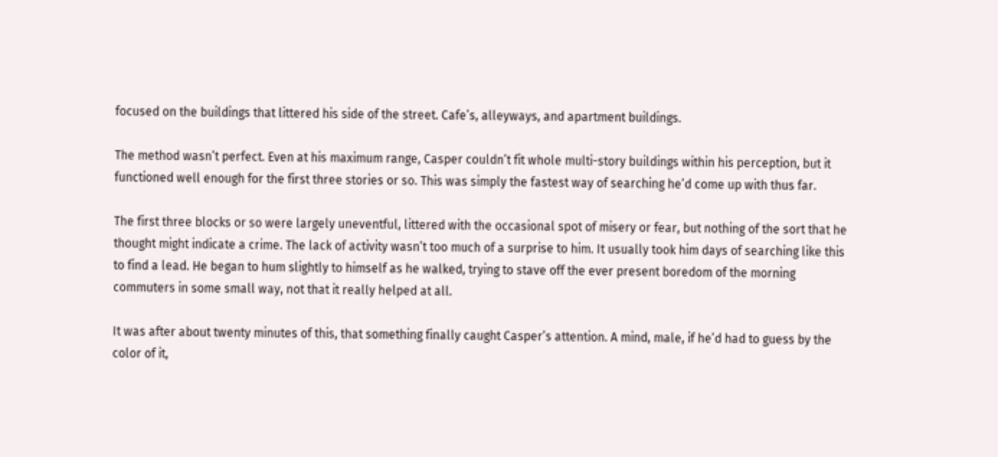focused on the buildings that littered his side of the street. Cafe’s, alleyways, and apartment buildings.

The method wasn’t perfect. Even at his maximum range, Casper couldn’t fit whole multi-story buildings within his perception, but it functioned well enough for the first three stories or so. This was simply the fastest way of searching he’d come up with thus far.

The first three blocks or so were largely uneventful, littered with the occasional spot of misery or fear, but nothing of the sort that he thought might indicate a crime. The lack of activity wasn’t too much of a surprise to him. It usually took him days of searching like this to find a lead. He began to hum slightly to himself as he walked, trying to stave off the ever present boredom of the morning commuters in some small way, not that it really helped at all.

It was after about twenty minutes of this, that something finally caught Casper’s attention. A mind, male, if he’d had to guess by the color of it,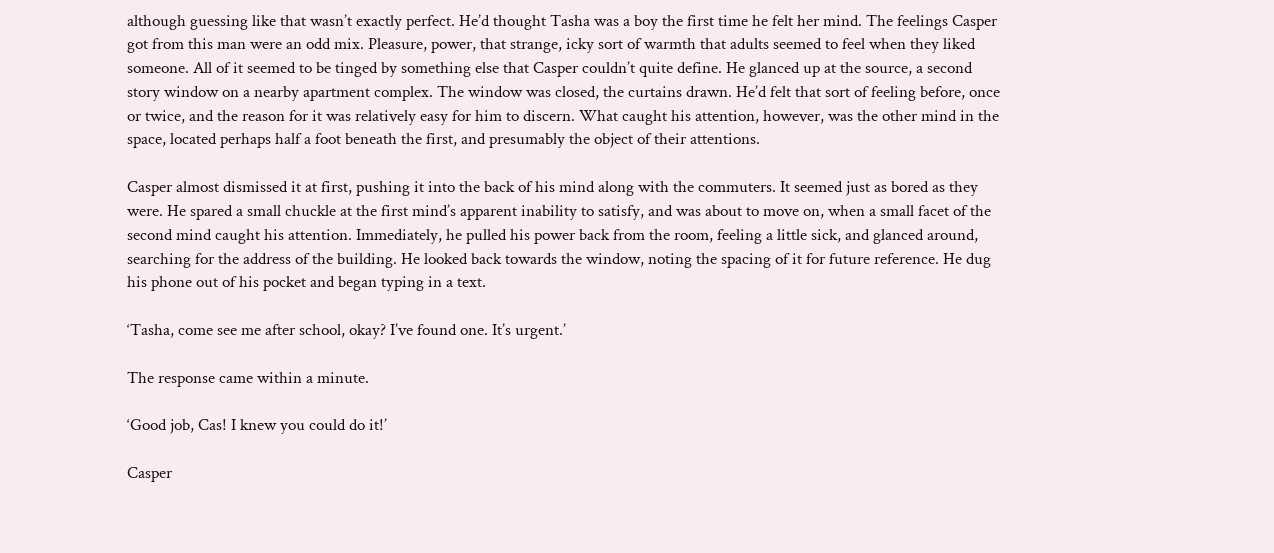although guessing like that wasn’t exactly perfect. He’d thought Tasha was a boy the first time he felt her mind. The feelings Casper got from this man were an odd mix. Pleasure, power, that strange, icky sort of warmth that adults seemed to feel when they liked someone. All of it seemed to be tinged by something else that Casper couldn’t quite define. He glanced up at the source, a second story window on a nearby apartment complex. The window was closed, the curtains drawn. He’d felt that sort of feeling before, once or twice, and the reason for it was relatively easy for him to discern. What caught his attention, however, was the other mind in the space, located perhaps half a foot beneath the first, and presumably the object of their attentions.

Casper almost dismissed it at first, pushing it into the back of his mind along with the commuters. It seemed just as bored as they were. He spared a small chuckle at the first mind’s apparent inability to satisfy, and was about to move on, when a small facet of the second mind caught his attention. Immediately, he pulled his power back from the room, feeling a little sick, and glanced around, searching for the address of the building. He looked back towards the window, noting the spacing of it for future reference. He dug his phone out of his pocket and began typing in a text.

‘Tasha, come see me after school, okay? I’ve found one. It’s urgent.’

The response came within a minute.

‘Good job, Cas! I knew you could do it!’

Casper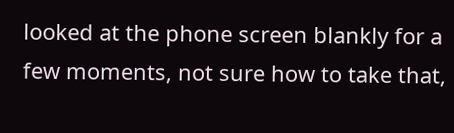looked at the phone screen blankly for a few moments, not sure how to take that,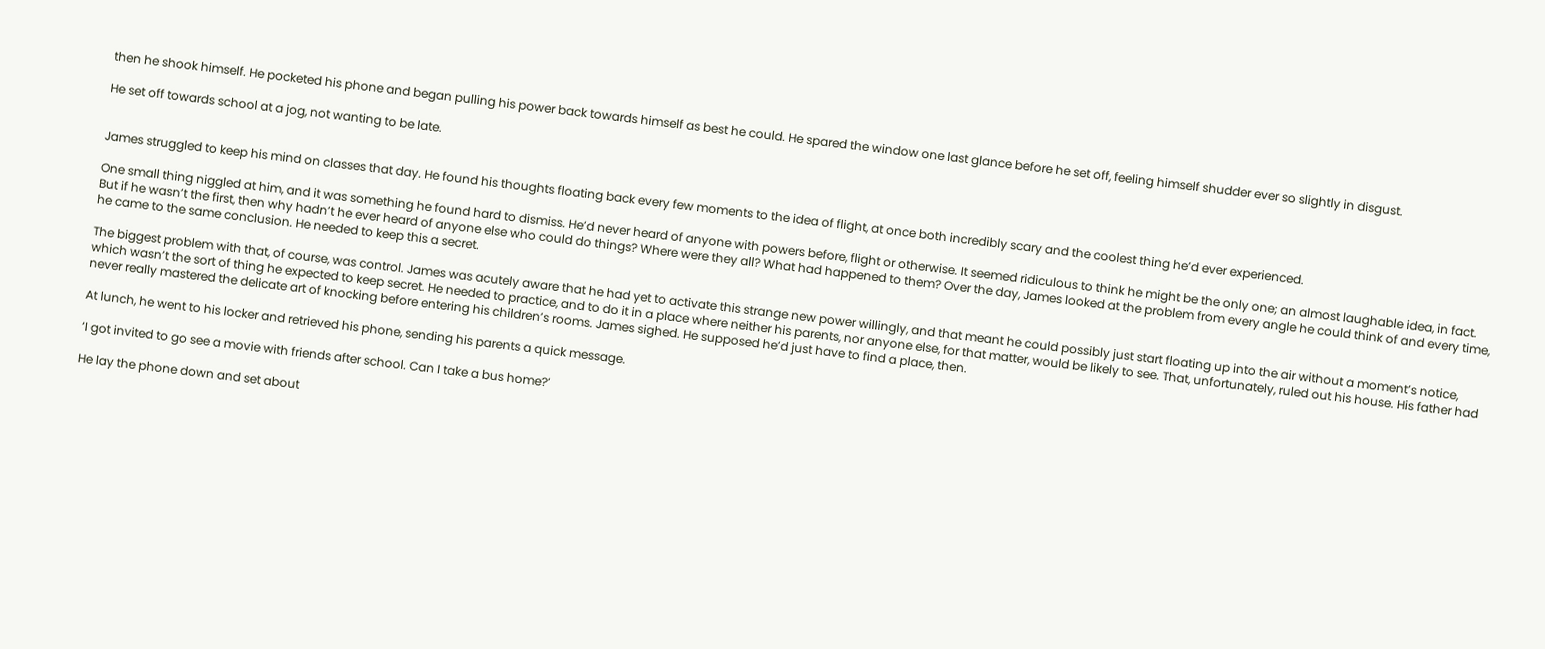then he shook himself. He pocketed his phone and began pulling his power back towards himself as best he could. He spared the window one last glance before he set off, feeling himself shudder ever so slightly in disgust.

He set off towards school at a jog, not wanting to be late.


James struggled to keep his mind on classes that day. He found his thoughts floating back every few moments to the idea of flight, at once both incredibly scary and the coolest thing he’d ever experienced.

One small thing niggled at him, and it was something he found hard to dismiss. He’d never heard of anyone with powers before, flight or otherwise. It seemed ridiculous to think he might be the only one; an almost laughable idea, in fact. But if he wasn’t the first, then why hadn’t he ever heard of anyone else who could do things? Where were they all? What had happened to them? Over the day, James looked at the problem from every angle he could think of and every time, he came to the same conclusion. He needed to keep this a secret.

The biggest problem with that, of course, was control. James was acutely aware that he had yet to activate this strange new power willingly, and that meant he could possibly just start floating up into the air without a moment’s notice, which wasn’t the sort of thing he expected to keep secret. He needed to practice, and to do it in a place where neither his parents, nor anyone else, for that matter, would be likely to see. That, unfortunately, ruled out his house. His father had never really mastered the delicate art of knocking before entering his children’s rooms. James sighed. He supposed he’d just have to find a place, then.

At lunch, he went to his locker and retrieved his phone, sending his parents a quick message.

‘I got invited to go see a movie with friends after school. Can I take a bus home?’

He lay the phone down and set about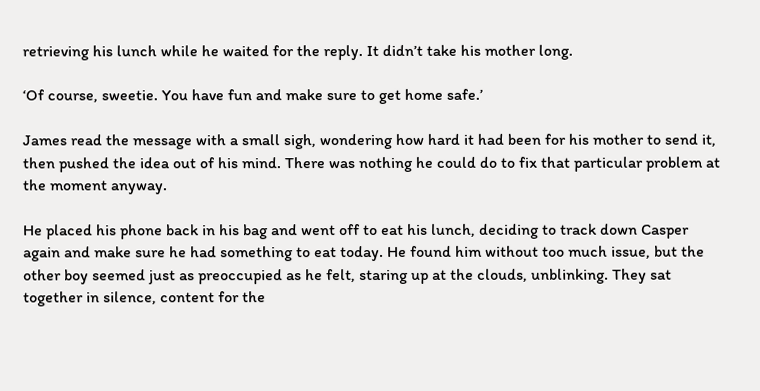retrieving his lunch while he waited for the reply. It didn’t take his mother long.

‘Of course, sweetie. You have fun and make sure to get home safe.’

James read the message with a small sigh, wondering how hard it had been for his mother to send it, then pushed the idea out of his mind. There was nothing he could do to fix that particular problem at the moment anyway.

He placed his phone back in his bag and went off to eat his lunch, deciding to track down Casper again and make sure he had something to eat today. He found him without too much issue, but the other boy seemed just as preoccupied as he felt, staring up at the clouds, unblinking. They sat together in silence, content for the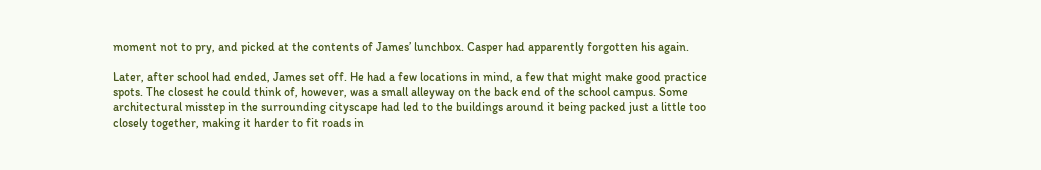moment not to pry, and picked at the contents of James’ lunchbox. Casper had apparently forgotten his again.

Later, after school had ended, James set off. He had a few locations in mind, a few that might make good practice spots. The closest he could think of, however, was a small alleyway on the back end of the school campus. Some architectural misstep in the surrounding cityscape had led to the buildings around it being packed just a little too closely together, making it harder to fit roads in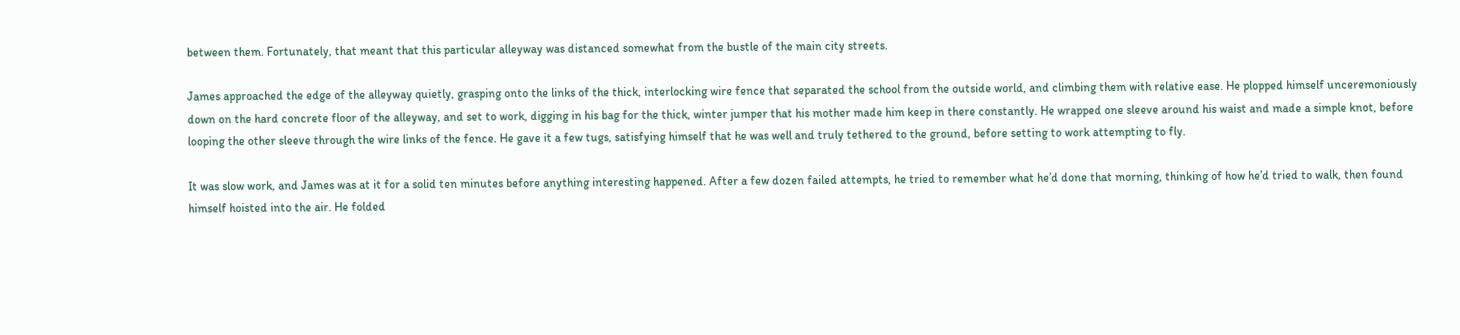between them. Fortunately, that meant that this particular alleyway was distanced somewhat from the bustle of the main city streets.

James approached the edge of the alleyway quietly, grasping onto the links of the thick, interlocking wire fence that separated the school from the outside world, and climbing them with relative ease. He plopped himself unceremoniously down on the hard concrete floor of the alleyway, and set to work, digging in his bag for the thick, winter jumper that his mother made him keep in there constantly. He wrapped one sleeve around his waist and made a simple knot, before looping the other sleeve through the wire links of the fence. He gave it a few tugs, satisfying himself that he was well and truly tethered to the ground, before setting to work attempting to fly.

It was slow work, and James was at it for a solid ten minutes before anything interesting happened. After a few dozen failed attempts, he tried to remember what he’d done that morning, thinking of how he’d tried to walk, then found himself hoisted into the air. He folded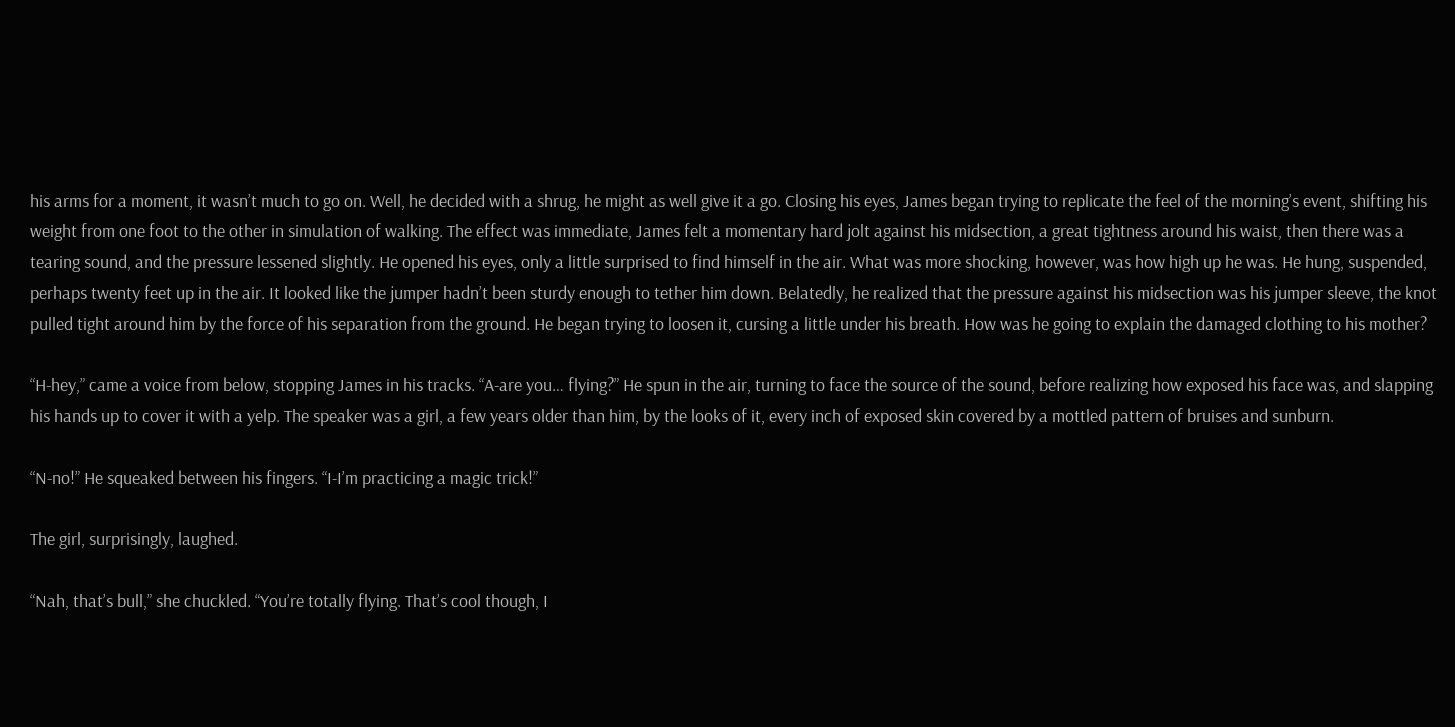his arms for a moment, it wasn’t much to go on. Well, he decided with a shrug, he might as well give it a go. Closing his eyes, James began trying to replicate the feel of the morning’s event, shifting his weight from one foot to the other in simulation of walking. The effect was immediate, James felt a momentary hard jolt against his midsection, a great tightness around his waist, then there was a tearing sound, and the pressure lessened slightly. He opened his eyes, only a little surprised to find himself in the air. What was more shocking, however, was how high up he was. He hung, suspended, perhaps twenty feet up in the air. It looked like the jumper hadn’t been sturdy enough to tether him down. Belatedly, he realized that the pressure against his midsection was his jumper sleeve, the knot pulled tight around him by the force of his separation from the ground. He began trying to loosen it, cursing a little under his breath. How was he going to explain the damaged clothing to his mother?

“H-hey,” came a voice from below, stopping James in his tracks. “A-are you… flying?” He spun in the air, turning to face the source of the sound, before realizing how exposed his face was, and slapping his hands up to cover it with a yelp. The speaker was a girl, a few years older than him, by the looks of it, every inch of exposed skin covered by a mottled pattern of bruises and sunburn.

“N-no!” He squeaked between his fingers. “I-I’m practicing a magic trick!”

The girl, surprisingly, laughed.

“Nah, that’s bull,” she chuckled. “You’re totally flying. That’s cool though, I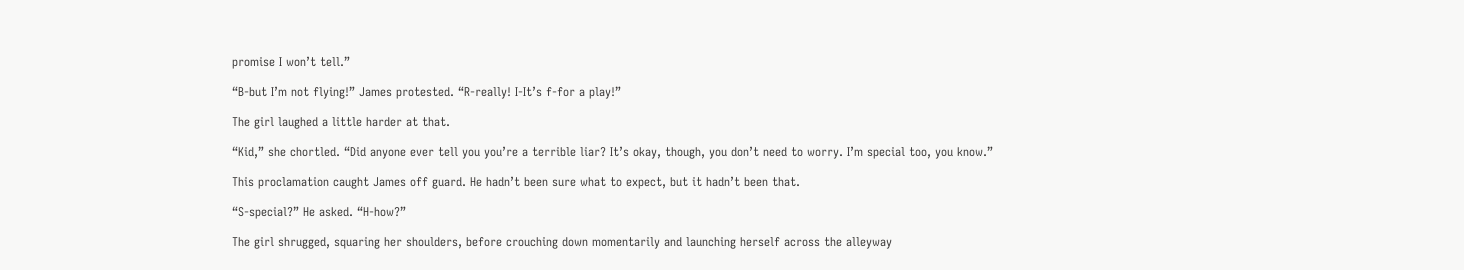promise I won’t tell.”

“B-but I’m not flying!” James protested. “R-really! I-It’s f-for a play!”

The girl laughed a little harder at that.

“Kid,” she chortled. “Did anyone ever tell you you’re a terrible liar? It’s okay, though, you don’t need to worry. I’m special too, you know.”

This proclamation caught James off guard. He hadn’t been sure what to expect, but it hadn’t been that.

“S-special?” He asked. “H-how?”

The girl shrugged, squaring her shoulders, before crouching down momentarily and launching herself across the alleyway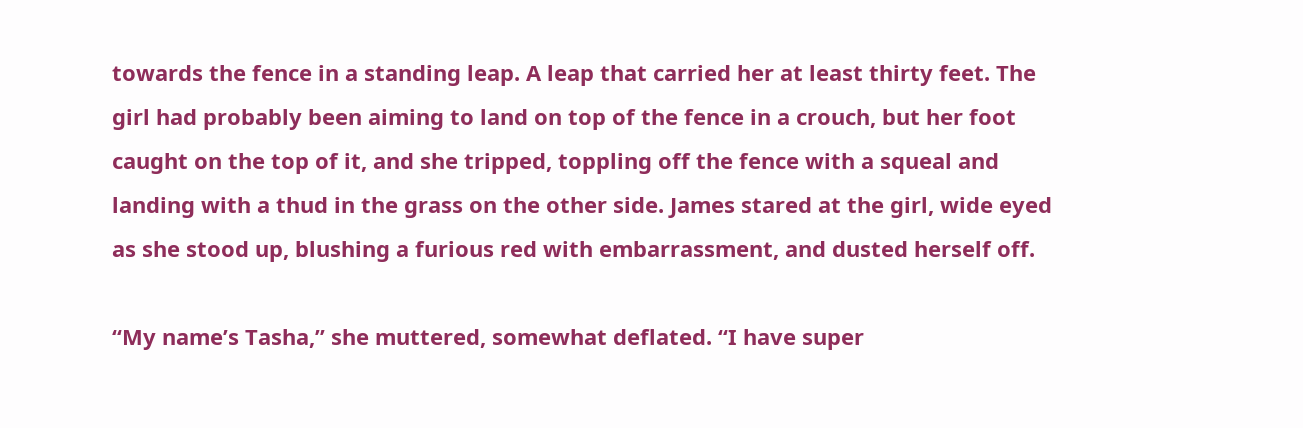towards the fence in a standing leap. A leap that carried her at least thirty feet. The girl had probably been aiming to land on top of the fence in a crouch, but her foot caught on the top of it, and she tripped, toppling off the fence with a squeal and landing with a thud in the grass on the other side. James stared at the girl, wide eyed as she stood up, blushing a furious red with embarrassment, and dusted herself off.

“My name’s Tasha,” she muttered, somewhat deflated. “I have super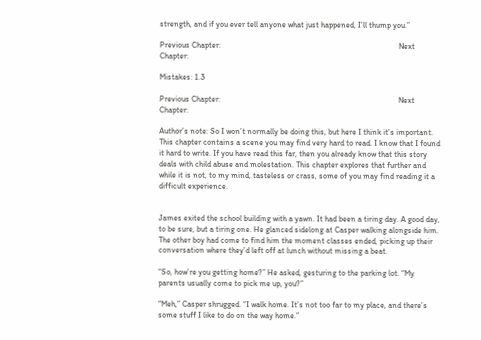strength, and if you ever tell anyone what just happened, I’ll thump you.”

Previous Chapter:                                                                                         Next Chapter:

Mistakes: 1.3

Previous Chapter:                                                                                         Next Chapter:

Author’s note: So I won’t normally be doing this, but here I think it’s important. This chapter contains a scene you may find very hard to read. I know that I found it hard to write. If you have read this far, then you already know that this story deals with child abuse and molestation. This chapter explores that further and while it is not, to my mind, tasteless or crass, some of you may find reading it a difficult experience.


James exited the school building with a yawn. It had been a tiring day. A good day, to be sure, but a tiring one. He glanced sidelong at Casper walking alongside him. The other boy had come to find him the moment classes ended, picking up their conversation where they’d left off at lunch without missing a beat.

“So, how’re you getting home?” He asked, gesturing to the parking lot. “My parents usually come to pick me up, you?”

“Meh,” Casper shrugged. “I walk home. It’s not too far to my place, and there’s some stuff I like to do on the way home.”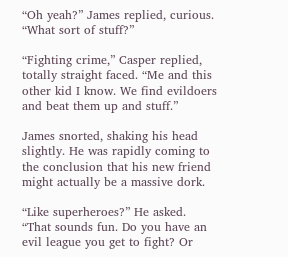“Oh yeah?” James replied, curious. “What sort of stuff?”

“Fighting crime,” Casper replied, totally straight faced. “Me and this other kid I know. We find evildoers and beat them up and stuff.”

James snorted, shaking his head slightly. He was rapidly coming to the conclusion that his new friend might actually be a massive dork.

“Like superheroes?” He asked. “That sounds fun. Do you have an evil league you get to fight? Or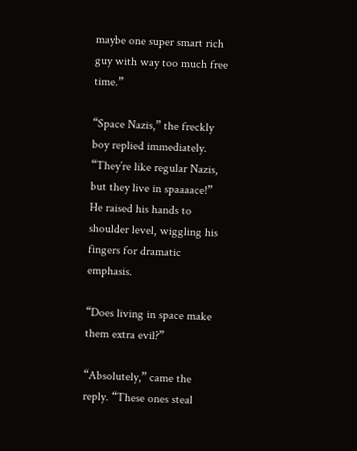maybe one super smart rich guy with way too much free time.”

“Space Nazis,” the freckly boy replied immediately. “They’re like regular Nazis, but they live in spaaaace!” He raised his hands to shoulder level, wiggling his fingers for dramatic emphasis.

“Does living in space make them extra evil?”

“Absolutely,” came the reply. “These ones steal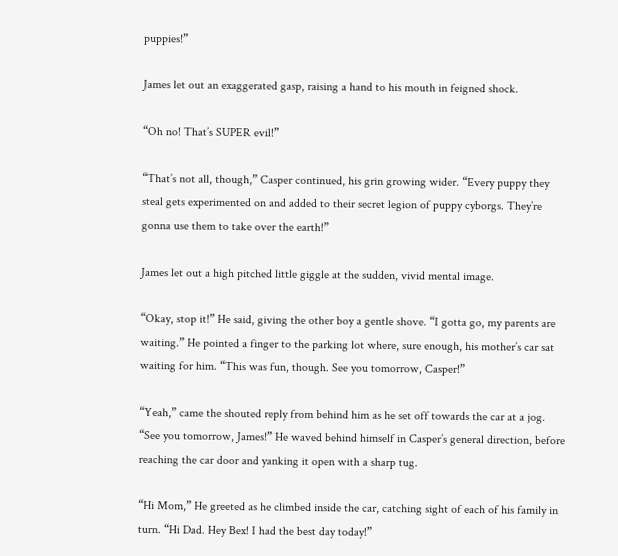puppies!”

James let out an exaggerated gasp, raising a hand to his mouth in feigned shock.

“Oh no! That’s SUPER evil!”

“That’s not all, though,” Casper continued, his grin growing wider. “Every puppy they steal gets experimented on and added to their secret legion of puppy cyborgs. They’re gonna use them to take over the earth!”

James let out a high pitched little giggle at the sudden, vivid mental image.

“Okay, stop it!” He said, giving the other boy a gentle shove. “I gotta go, my parents are waiting.” He pointed a finger to the parking lot where, sure enough, his mother’s car sat waiting for him. “This was fun, though. See you tomorrow, Casper!”

“Yeah,” came the shouted reply from behind him as he set off towards the car at a jog. “See you tomorrow, James!” He waved behind himself in Casper’s general direction, before reaching the car door and yanking it open with a sharp tug.

“Hi Mom,” He greeted as he climbed inside the car, catching sight of each of his family in turn. “Hi Dad. Hey Bex! I had the best day today!”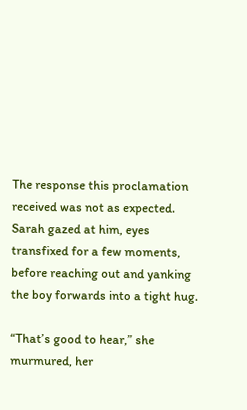The response this proclamation received was not as expected. Sarah gazed at him, eyes transfixed for a few moments, before reaching out and yanking the boy forwards into a tight hug.

“That’s good to hear,” she murmured, her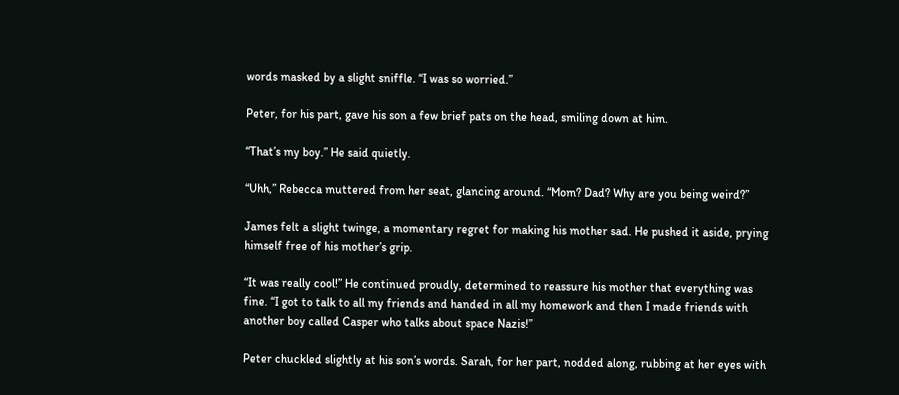words masked by a slight sniffle. “I was so worried.”

Peter, for his part, gave his son a few brief pats on the head, smiling down at him.

“That’s my boy.” He said quietly.

“Uhh,” Rebecca muttered from her seat, glancing around. “Mom? Dad? Why are you being weird?”

James felt a slight twinge, a momentary regret for making his mother sad. He pushed it aside, prying himself free of his mother’s grip.

“It was really cool!” He continued proudly, determined to reassure his mother that everything was fine. “I got to talk to all my friends and handed in all my homework and then I made friends with another boy called Casper who talks about space Nazis!”

Peter chuckled slightly at his son’s words. Sarah, for her part, nodded along, rubbing at her eyes with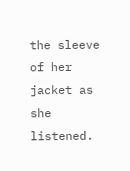the sleeve of her jacket as she listened.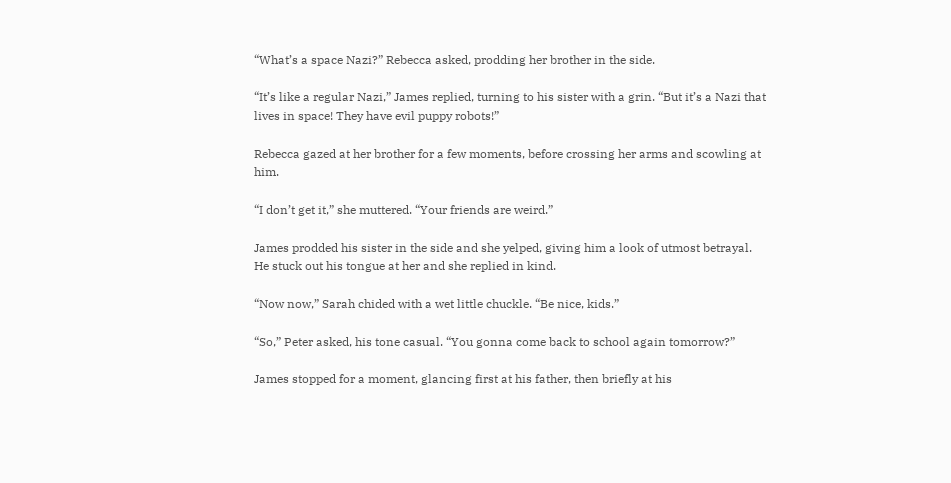“What’s a space Nazi?” Rebecca asked, prodding her brother in the side.

“It’s like a regular Nazi,” James replied, turning to his sister with a grin. “But it’s a Nazi that lives in space! They have evil puppy robots!”

Rebecca gazed at her brother for a few moments, before crossing her arms and scowling at him.

“I don’t get it,” she muttered. “Your friends are weird.”

James prodded his sister in the side and she yelped, giving him a look of utmost betrayal. He stuck out his tongue at her and she replied in kind.

“Now now,” Sarah chided with a wet little chuckle. “Be nice, kids.”

“So,” Peter asked, his tone casual. “You gonna come back to school again tomorrow?”

James stopped for a moment, glancing first at his father, then briefly at his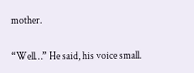mother.

“Well…” He said, his voice small.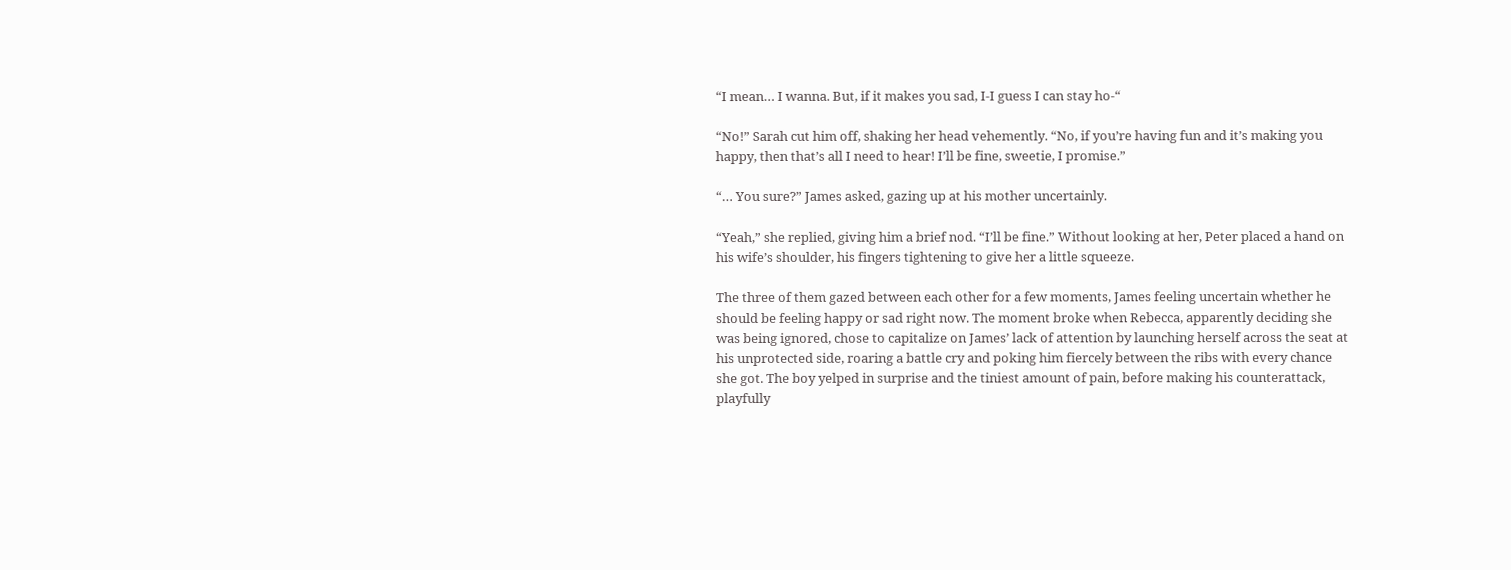“I mean… I wanna. But, if it makes you sad, I-I guess I can stay ho-“

“No!” Sarah cut him off, shaking her head vehemently. “No, if you’re having fun and it’s making you happy, then that’s all I need to hear! I’ll be fine, sweetie, I promise.”

“… You sure?” James asked, gazing up at his mother uncertainly.

“Yeah,” she replied, giving him a brief nod. “I’ll be fine.” Without looking at her, Peter placed a hand on his wife’s shoulder, his fingers tightening to give her a little squeeze.

The three of them gazed between each other for a few moments, James feeling uncertain whether he should be feeling happy or sad right now. The moment broke when Rebecca, apparently deciding she was being ignored, chose to capitalize on James’ lack of attention by launching herself across the seat at his unprotected side, roaring a battle cry and poking him fiercely between the ribs with every chance she got. The boy yelped in surprise and the tiniest amount of pain, before making his counterattack, playfully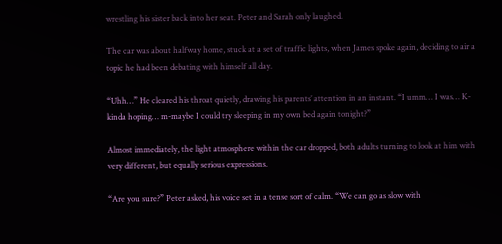wrestling his sister back into her seat. Peter and Sarah only laughed.

The car was about halfway home, stuck at a set of traffic lights, when James spoke again, deciding to air a topic he had been debating with himself all day.

“Uhh…” He cleared his throat quietly, drawing his parents’ attention in an instant. “I umm… I was… K-kinda hoping… m-maybe I could try sleeping in my own bed again tonight?”

Almost immediately, the light atmosphere within the car dropped, both adults turning to look at him with very different, but equally serious expressions.

“Are you sure?” Peter asked, his voice set in a tense sort of calm. “We can go as slow with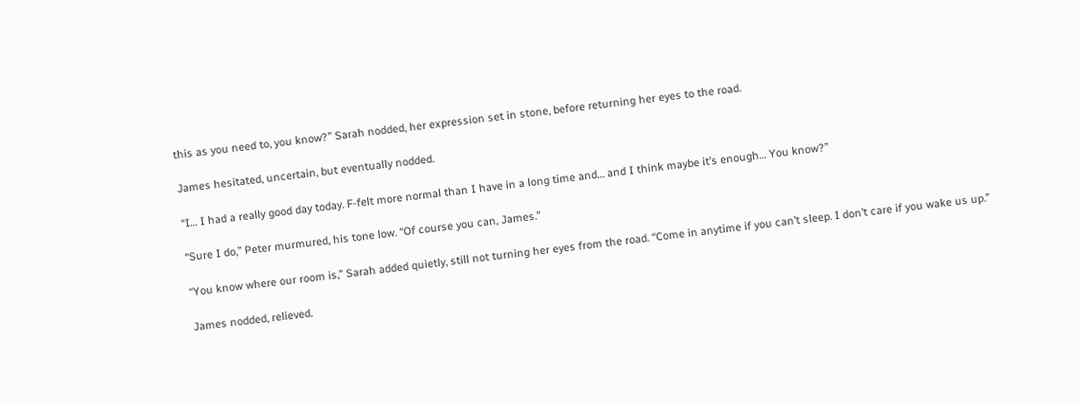this as you need to, you know?” Sarah nodded, her expression set in stone, before returning her eyes to the road.

James hesitated, uncertain, but eventually nodded.

“I… I had a really good day today. F-felt more normal than I have in a long time and… and I think maybe it’s enough… You know?”

“Sure I do,” Peter murmured, his tone low. “Of course you can, James.”

“You know where our room is,” Sarah added quietly, still not turning her eyes from the road. “Come in anytime if you can’t sleep. I don’t care if you wake us up.”

James nodded, relieved.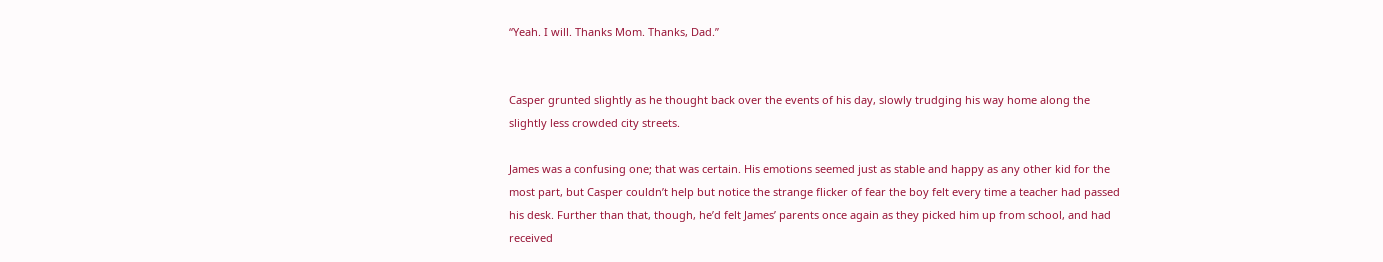“Yeah. I will. Thanks Mom. Thanks, Dad.”


Casper grunted slightly as he thought back over the events of his day, slowly trudging his way home along the slightly less crowded city streets.

James was a confusing one; that was certain. His emotions seemed just as stable and happy as any other kid for the most part, but Casper couldn’t help but notice the strange flicker of fear the boy felt every time a teacher had passed his desk. Further than that, though, he’d felt James’ parents once again as they picked him up from school, and had received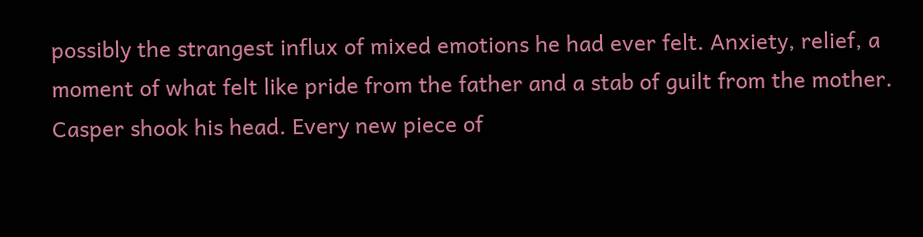possibly the strangest influx of mixed emotions he had ever felt. Anxiety, relief, a moment of what felt like pride from the father and a stab of guilt from the mother. Casper shook his head. Every new piece of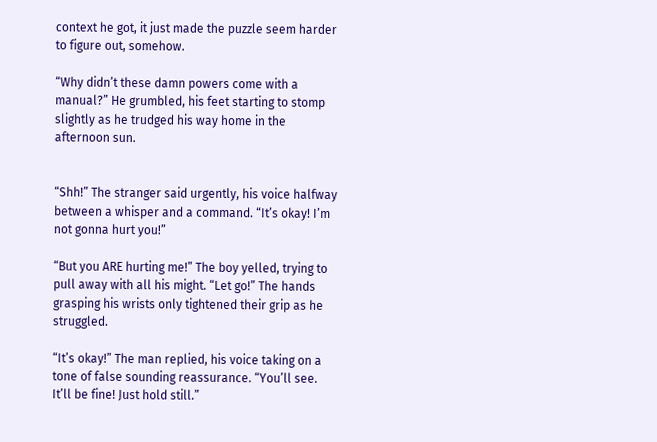context he got, it just made the puzzle seem harder to figure out, somehow.

“Why didn’t these damn powers come with a manual?” He grumbled, his feet starting to stomp slightly as he trudged his way home in the afternoon sun.


“Shh!” The stranger said urgently, his voice halfway between a whisper and a command. “It’s okay! I’m not gonna hurt you!”

“But you ARE hurting me!” The boy yelled, trying to pull away with all his might. “Let go!” The hands grasping his wrists only tightened their grip as he struggled.

“It’s okay!” The man replied, his voice taking on a tone of false sounding reassurance. “You’ll see. It’ll be fine! Just hold still.”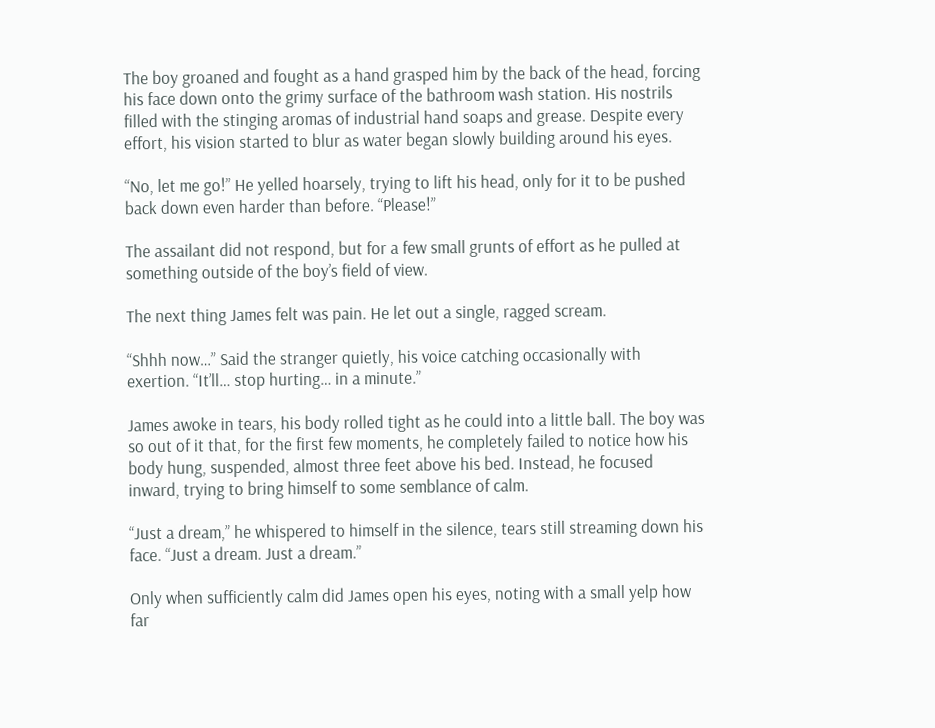The boy groaned and fought as a hand grasped him by the back of the head, forcing his face down onto the grimy surface of the bathroom wash station. His nostrils filled with the stinging aromas of industrial hand soaps and grease. Despite every effort, his vision started to blur as water began slowly building around his eyes.

“No, let me go!” He yelled hoarsely, trying to lift his head, only for it to be pushed back down even harder than before. “Please!”

The assailant did not respond, but for a few small grunts of effort as he pulled at something outside of the boy’s field of view.

The next thing James felt was pain. He let out a single, ragged scream.

“Shhh now…” Said the stranger quietly, his voice catching occasionally with exertion. “It’ll… stop hurting… in a minute.”

James awoke in tears, his body rolled tight as he could into a little ball. The boy was so out of it that, for the first few moments, he completely failed to notice how his body hung, suspended, almost three feet above his bed. Instead, he focused inward, trying to bring himself to some semblance of calm.

“Just a dream,” he whispered to himself in the silence, tears still streaming down his face. “Just a dream. Just a dream.”

Only when sufficiently calm did James open his eyes, noting with a small yelp how far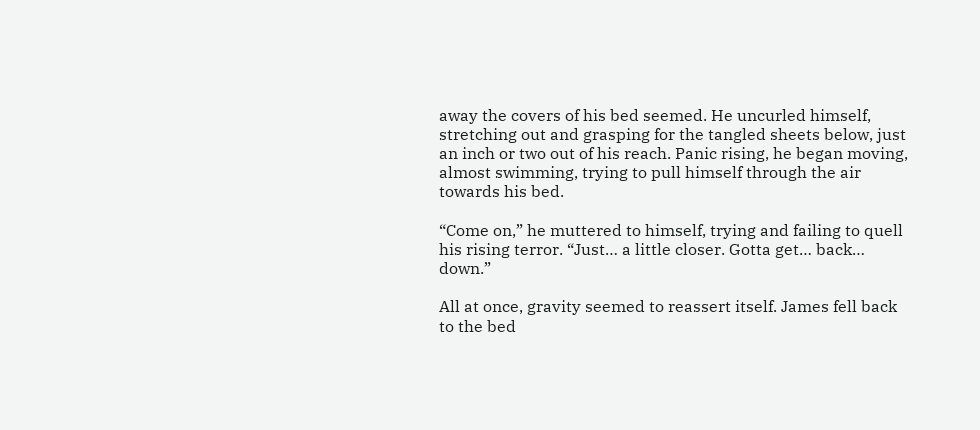away the covers of his bed seemed. He uncurled himself, stretching out and grasping for the tangled sheets below, just an inch or two out of his reach. Panic rising, he began moving, almost swimming, trying to pull himself through the air towards his bed.

“Come on,” he muttered to himself, trying and failing to quell his rising terror. “Just… a little closer. Gotta get… back… down.”

All at once, gravity seemed to reassert itself. James fell back to the bed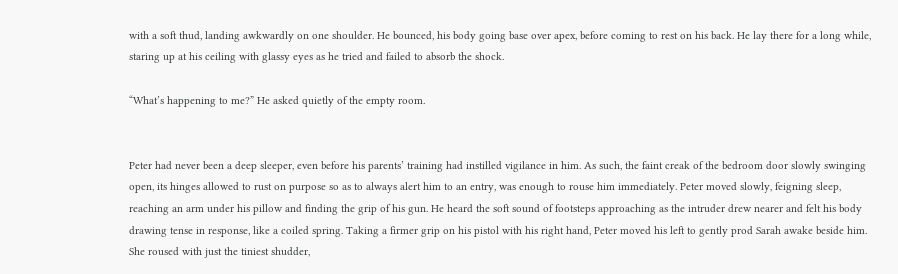with a soft thud, landing awkwardly on one shoulder. He bounced, his body going base over apex, before coming to rest on his back. He lay there for a long while, staring up at his ceiling with glassy eyes as he tried and failed to absorb the shock.

“What’s happening to me?” He asked quietly of the empty room.


Peter had never been a deep sleeper, even before his parents’ training had instilled vigilance in him. As such, the faint creak of the bedroom door slowly swinging open, its hinges allowed to rust on purpose so as to always alert him to an entry, was enough to rouse him immediately. Peter moved slowly, feigning sleep, reaching an arm under his pillow and finding the grip of his gun. He heard the soft sound of footsteps approaching as the intruder drew nearer and felt his body drawing tense in response, like a coiled spring. Taking a firmer grip on his pistol with his right hand, Peter moved his left to gently prod Sarah awake beside him. She roused with just the tiniest shudder,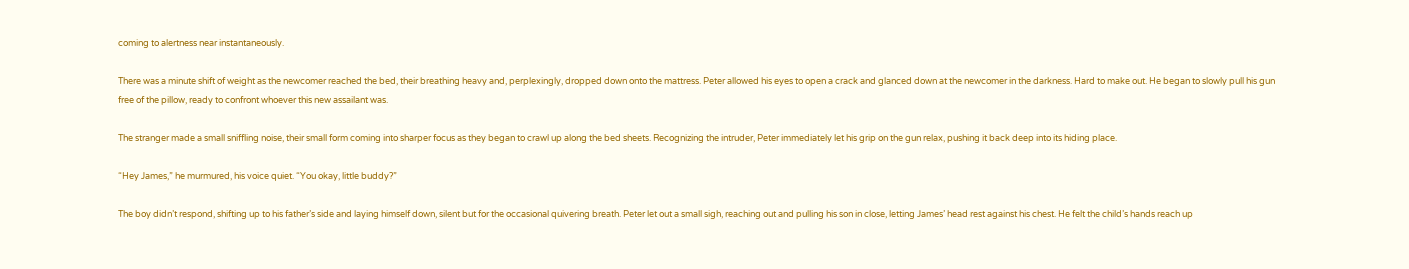coming to alertness near instantaneously.

There was a minute shift of weight as the newcomer reached the bed, their breathing heavy and, perplexingly, dropped down onto the mattress. Peter allowed his eyes to open a crack and glanced down at the newcomer in the darkness. Hard to make out. He began to slowly pull his gun free of the pillow, ready to confront whoever this new assailant was.

The stranger made a small sniffling noise, their small form coming into sharper focus as they began to crawl up along the bed sheets. Recognizing the intruder, Peter immediately let his grip on the gun relax, pushing it back deep into its hiding place.

“Hey James,” he murmured, his voice quiet. “You okay, little buddy?”

The boy didn’t respond, shifting up to his father’s side and laying himself down, silent but for the occasional quivering breath. Peter let out a small sigh, reaching out and pulling his son in close, letting James’ head rest against his chest. He felt the child’s hands reach up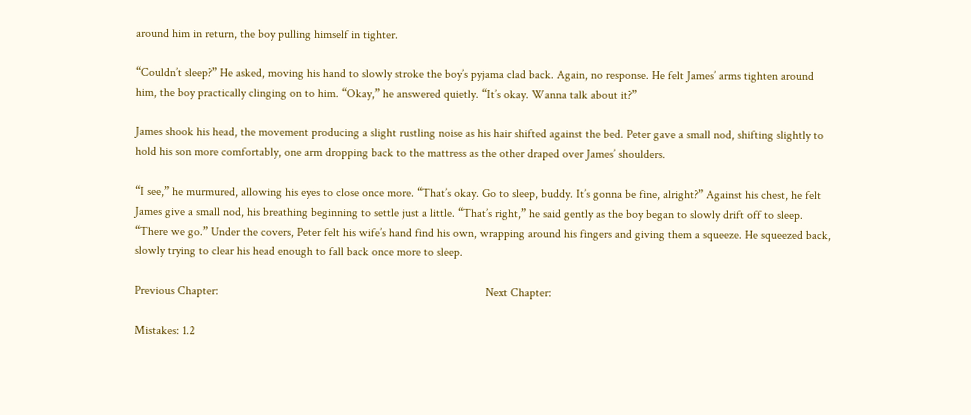around him in return, the boy pulling himself in tighter.

“Couldn’t sleep?” He asked, moving his hand to slowly stroke the boy’s pyjama clad back. Again, no response. He felt James’ arms tighten around him, the boy practically clinging on to him. “Okay,” he answered quietly. “It’s okay. Wanna talk about it?”

James shook his head, the movement producing a slight rustling noise as his hair shifted against the bed. Peter gave a small nod, shifting slightly to hold his son more comfortably, one arm dropping back to the mattress as the other draped over James’ shoulders.

“I see,” he murmured, allowing his eyes to close once more. “That’s okay. Go to sleep, buddy. It’s gonna be fine, alright?” Against his chest, he felt James give a small nod, his breathing beginning to settle just a little. “That’s right,” he said gently as the boy began to slowly drift off to sleep. “There we go.” Under the covers, Peter felt his wife’s hand find his own, wrapping around his fingers and giving them a squeeze. He squeezed back, slowly trying to clear his head enough to fall back once more to sleep.

Previous Chapter:                                                                                         Next Chapter:

Mistakes: 1.2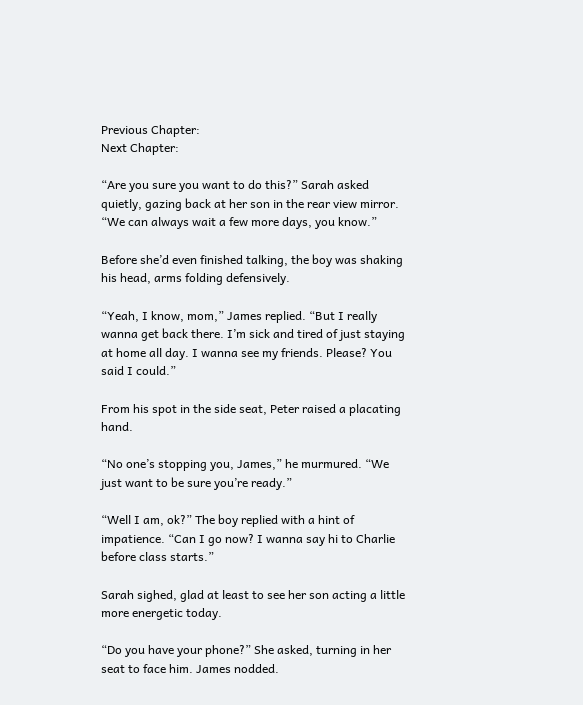Previous Chapter:                                                                                         Next Chapter:

“Are you sure you want to do this?” Sarah asked quietly, gazing back at her son in the rear view mirror. “We can always wait a few more days, you know.”

Before she’d even finished talking, the boy was shaking his head, arms folding defensively.

“Yeah, I know, mom,” James replied. “But I really wanna get back there. I’m sick and tired of just staying at home all day. I wanna see my friends. Please? You said I could.”

From his spot in the side seat, Peter raised a placating hand.

“No one’s stopping you, James,” he murmured. “We just want to be sure you’re ready.”

“Well I am, ok?” The boy replied with a hint of impatience. “Can I go now? I wanna say hi to Charlie before class starts.”

Sarah sighed, glad at least to see her son acting a little more energetic today.

“Do you have your phone?” She asked, turning in her seat to face him. James nodded.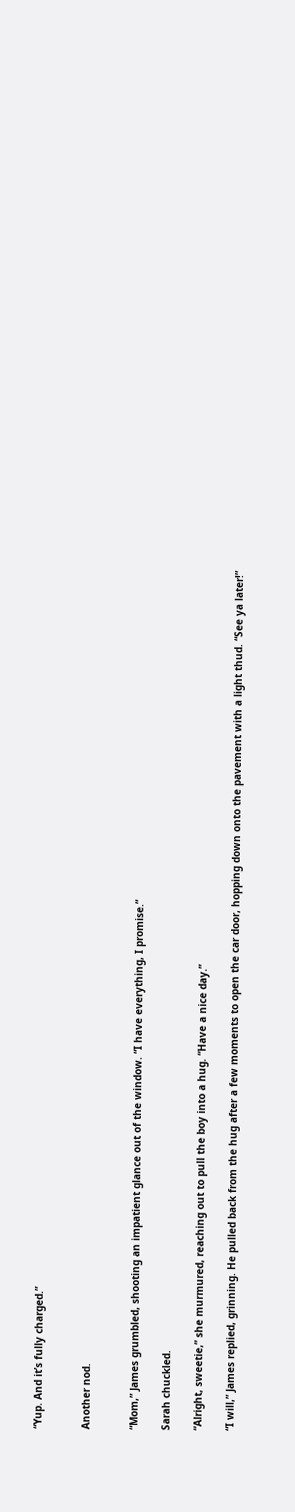“Yup. And it’s fully charged.”


Another nod.


“Mom,” James grumbled, shooting an impatient glance out of the window. “I have everything, I promise.”

Sarah chuckled.

“Alright, sweetie,” she murmured, reaching out to pull the boy into a hug. “Have a nice day.”

“I will,” James replied, grinning. He pulled back from the hug after a few moments to open the car door, hopping down onto the pavement with a light thud. “See ya later!”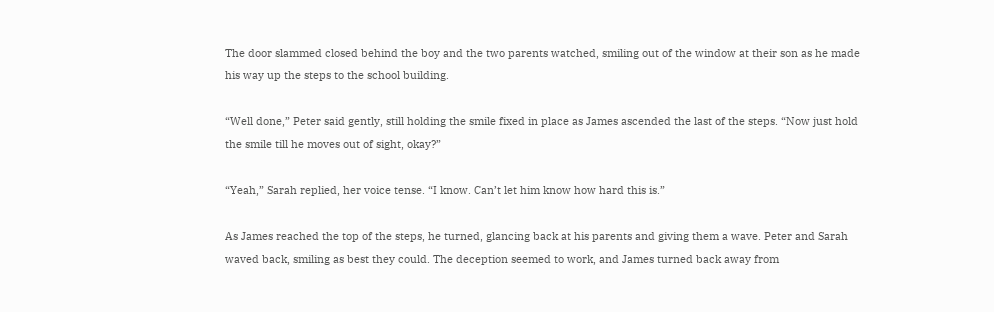The door slammed closed behind the boy and the two parents watched, smiling out of the window at their son as he made his way up the steps to the school building.

“Well done,” Peter said gently, still holding the smile fixed in place as James ascended the last of the steps. “Now just hold the smile till he moves out of sight, okay?”

“Yeah,” Sarah replied, her voice tense. “I know. Can’t let him know how hard this is.”

As James reached the top of the steps, he turned, glancing back at his parents and giving them a wave. Peter and Sarah waved back, smiling as best they could. The deception seemed to work, and James turned back away from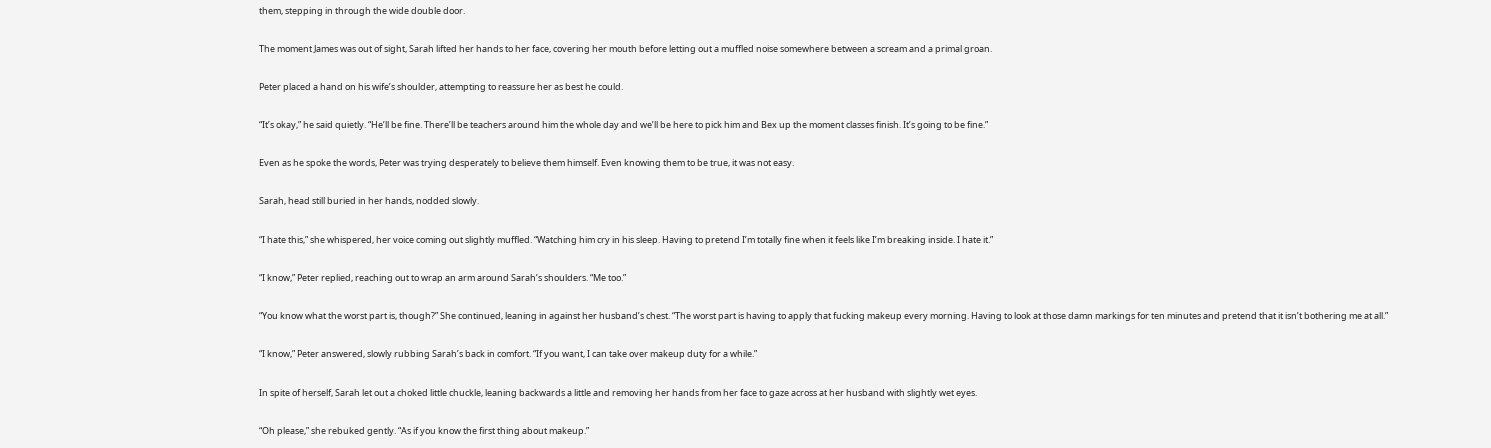them, stepping in through the wide double door.

The moment James was out of sight, Sarah lifted her hands to her face, covering her mouth before letting out a muffled noise somewhere between a scream and a primal groan.

Peter placed a hand on his wife’s shoulder, attempting to reassure her as best he could.

“It’s okay,” he said quietly. “He’ll be fine. There’ll be teachers around him the whole day and we’ll be here to pick him and Bex up the moment classes finish. It’s going to be fine.”

Even as he spoke the words, Peter was trying desperately to believe them himself. Even knowing them to be true, it was not easy.

Sarah, head still buried in her hands, nodded slowly.

“I hate this,” she whispered, her voice coming out slightly muffled. “Watching him cry in his sleep. Having to pretend I’m totally fine when it feels like I’m breaking inside. I hate it.”

“I know,” Peter replied, reaching out to wrap an arm around Sarah’s shoulders. “Me too.”

“You know what the worst part is, though?” She continued, leaning in against her husband’s chest. “The worst part is having to apply that fucking makeup every morning. Having to look at those damn markings for ten minutes and pretend that it isn’t bothering me at all.”

“I know,” Peter answered, slowly rubbing Sarah’s back in comfort. “If you want, I can take over makeup duty for a while.”

In spite of herself, Sarah let out a choked little chuckle, leaning backwards a little and removing her hands from her face to gaze across at her husband with slightly wet eyes.

“Oh please,” she rebuked gently. “As if you know the first thing about makeup.”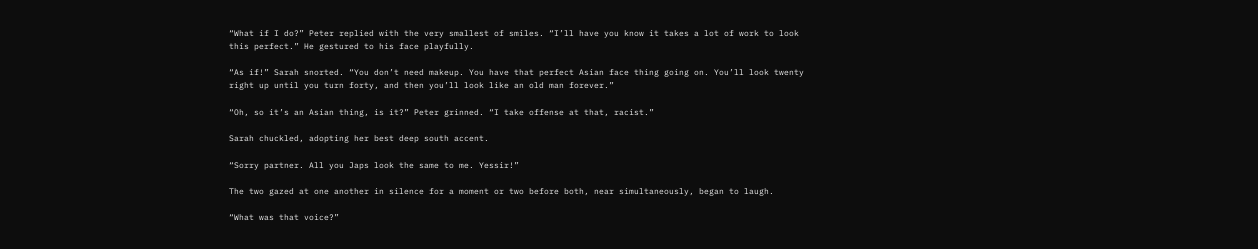“What if I do?” Peter replied with the very smallest of smiles. “I’ll have you know it takes a lot of work to look this perfect.” He gestured to his face playfully.

“As if!” Sarah snorted. “You don’t need makeup. You have that perfect Asian face thing going on. You’ll look twenty right up until you turn forty, and then you’ll look like an old man forever.”

“Oh, so it’s an Asian thing, is it?” Peter grinned. “I take offense at that, racist.”

Sarah chuckled, adopting her best deep south accent.

“Sorry partner. All you Japs look the same to me. Yessir!”

The two gazed at one another in silence for a moment or two before both, near simultaneously, began to laugh.

“What was that voice?”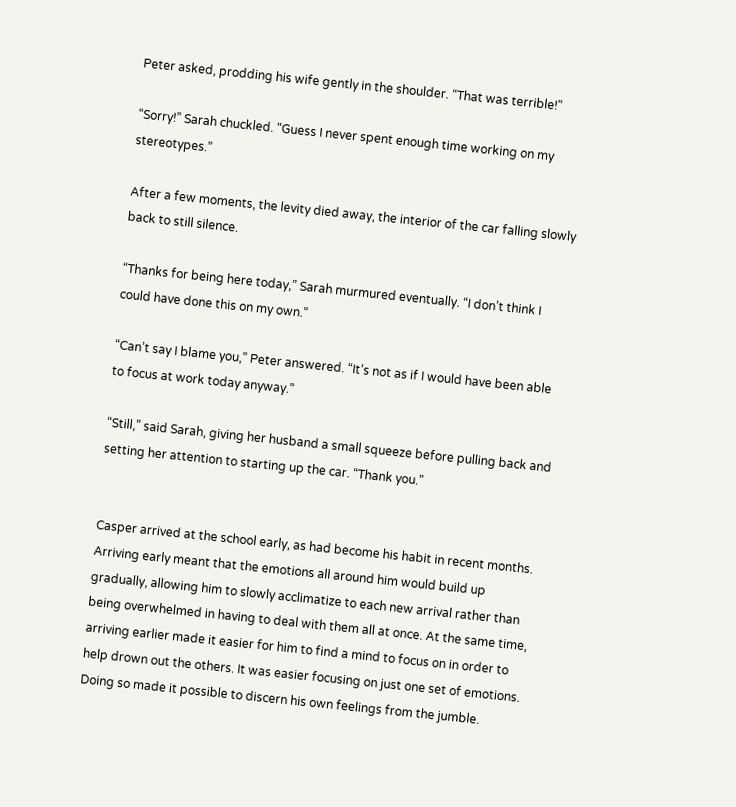Peter asked, prodding his wife gently in the shoulder. “That was terrible!”

“Sorry!” Sarah chuckled. “Guess I never spent enough time working on my stereotypes.”

After a few moments, the levity died away, the interior of the car falling slowly back to still silence.

“Thanks for being here today,” Sarah murmured eventually. “I don’t think I could have done this on my own.”

“Can’t say I blame you,” Peter answered. “It’s not as if I would have been able to focus at work today anyway.”

“Still,” said Sarah, giving her husband a small squeeze before pulling back and setting her attention to starting up the car. “Thank you.”


Casper arrived at the school early, as had become his habit in recent months. Arriving early meant that the emotions all around him would build up gradually, allowing him to slowly acclimatize to each new arrival rather than being overwhelmed in having to deal with them all at once. At the same time, arriving earlier made it easier for him to find a mind to focus on in order to help drown out the others. It was easier focusing on just one set of emotions. Doing so made it possible to discern his own feelings from the jumble.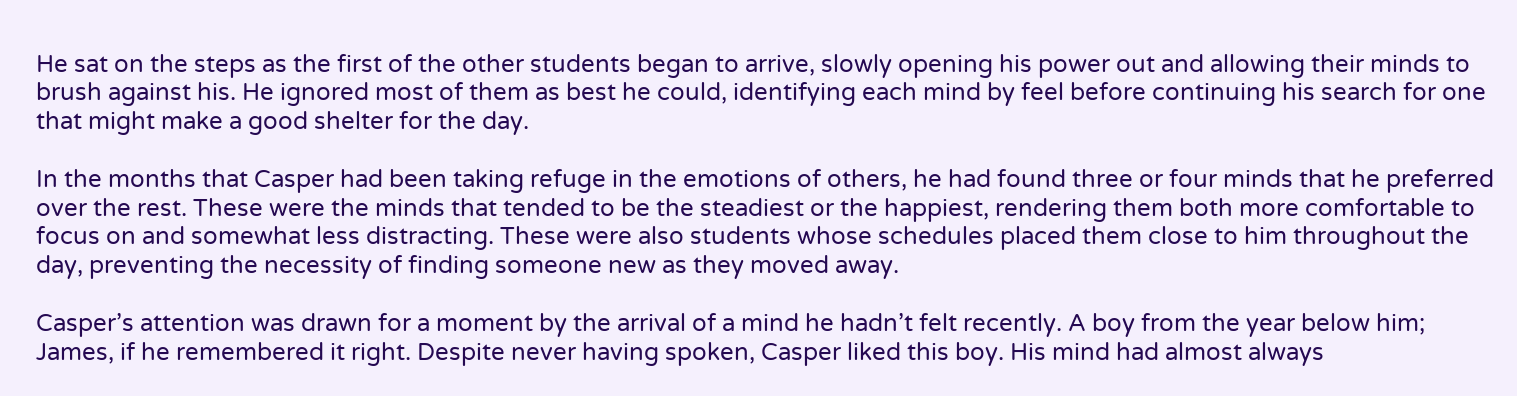He sat on the steps as the first of the other students began to arrive, slowly opening his power out and allowing their minds to brush against his. He ignored most of them as best he could, identifying each mind by feel before continuing his search for one that might make a good shelter for the day.

In the months that Casper had been taking refuge in the emotions of others, he had found three or four minds that he preferred over the rest. These were the minds that tended to be the steadiest or the happiest, rendering them both more comfortable to focus on and somewhat less distracting. These were also students whose schedules placed them close to him throughout the day, preventing the necessity of finding someone new as they moved away.

Casper’s attention was drawn for a moment by the arrival of a mind he hadn’t felt recently. A boy from the year below him; James, if he remembered it right. Despite never having spoken, Casper liked this boy. His mind had almost always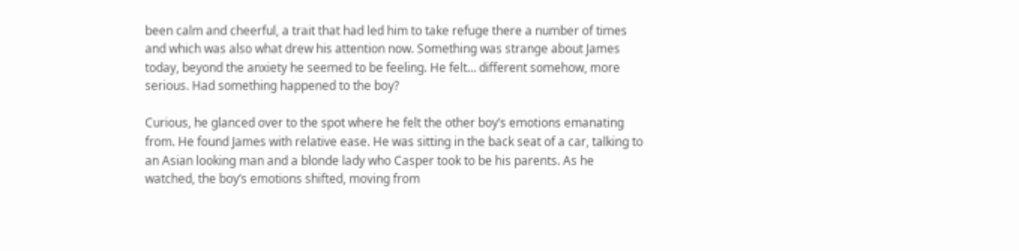been calm and cheerful, a trait that had led him to take refuge there a number of times and which was also what drew his attention now. Something was strange about James today, beyond the anxiety he seemed to be feeling. He felt… different somehow, more serious. Had something happened to the boy?

Curious, he glanced over to the spot where he felt the other boy’s emotions emanating from. He found James with relative ease. He was sitting in the back seat of a car, talking to an Asian looking man and a blonde lady who Casper took to be his parents. As he watched, the boy’s emotions shifted, moving from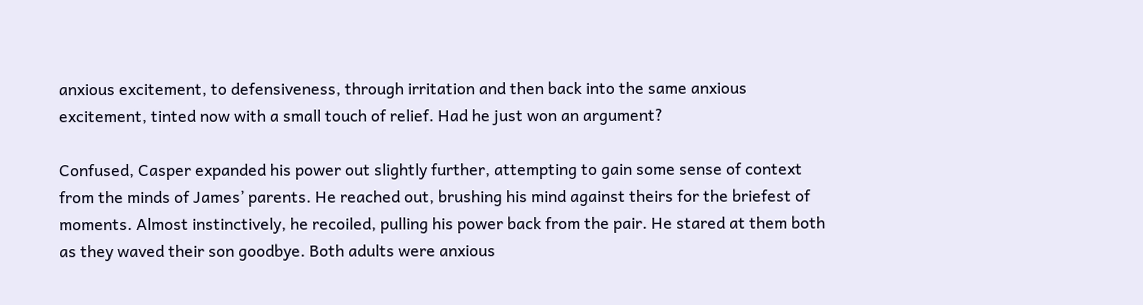anxious excitement, to defensiveness, through irritation and then back into the same anxious excitement, tinted now with a small touch of relief. Had he just won an argument?

Confused, Casper expanded his power out slightly further, attempting to gain some sense of context from the minds of James’ parents. He reached out, brushing his mind against theirs for the briefest of moments. Almost instinctively, he recoiled, pulling his power back from the pair. He stared at them both as they waved their son goodbye. Both adults were anxious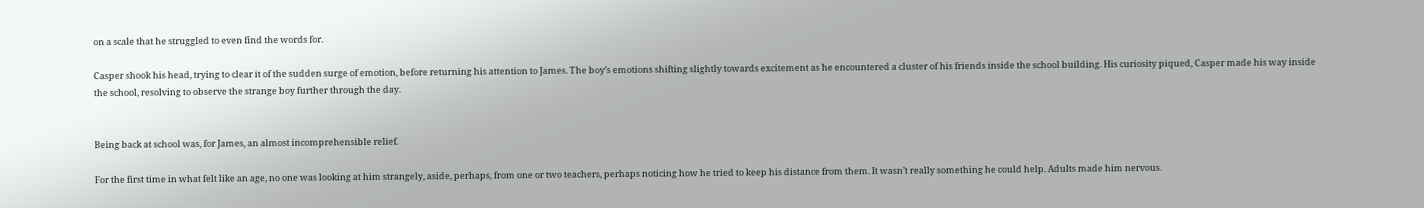on a scale that he struggled to even find the words for.

Casper shook his head, trying to clear it of the sudden surge of emotion, before returning his attention to James. The boy’s emotions shifting slightly towards excitement as he encountered a cluster of his friends inside the school building. His curiosity piqued, Casper made his way inside the school, resolving to observe the strange boy further through the day.


Being back at school was, for James, an almost incomprehensible relief.

For the first time in what felt like an age, no one was looking at him strangely, aside, perhaps, from one or two teachers, perhaps noticing how he tried to keep his distance from them. It wasn’t really something he could help. Adults made him nervous.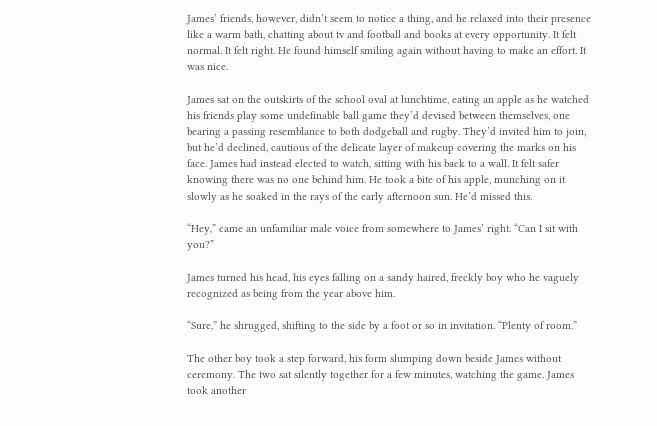James’ friends, however, didn’t seem to notice a thing, and he relaxed into their presence like a warm bath, chatting about tv and football and books at every opportunity. It felt normal. It felt right. He found himself smiling again without having to make an effort. It was nice.

James sat on the outskirts of the school oval at lunchtime, eating an apple as he watched his friends play some undefinable ball game they’d devised between themselves, one bearing a passing resemblance to both dodgeball and rugby. They’d invited him to join, but he’d declined, cautious of the delicate layer of makeup covering the marks on his face. James had instead elected to watch, sitting with his back to a wall. It felt safer knowing there was no one behind him. He took a bite of his apple, munching on it slowly as he soaked in the rays of the early afternoon sun. He’d missed this.

“Hey,” came an unfamiliar male voice from somewhere to James’ right. “Can I sit with you?”

James turned his head, his eyes falling on a sandy haired, freckly boy who he vaguely recognized as being from the year above him.

“Sure,” he shrugged, shifting to the side by a foot or so in invitation. “Plenty of room.”

The other boy took a step forward, his form slumping down beside James without ceremony. The two sat silently together for a few minutes, watching the game. James took another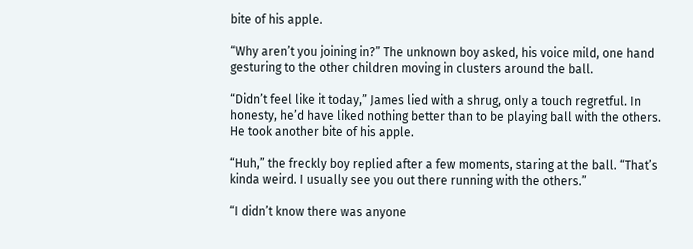bite of his apple.

“Why aren’t you joining in?” The unknown boy asked, his voice mild, one hand gesturing to the other children moving in clusters around the ball.

“Didn’t feel like it today,” James lied with a shrug, only a touch regretful. In honesty, he’d have liked nothing better than to be playing ball with the others. He took another bite of his apple.

“Huh,” the freckly boy replied after a few moments, staring at the ball. “That’s kinda weird. I usually see you out there running with the others.”

“I didn’t know there was anyone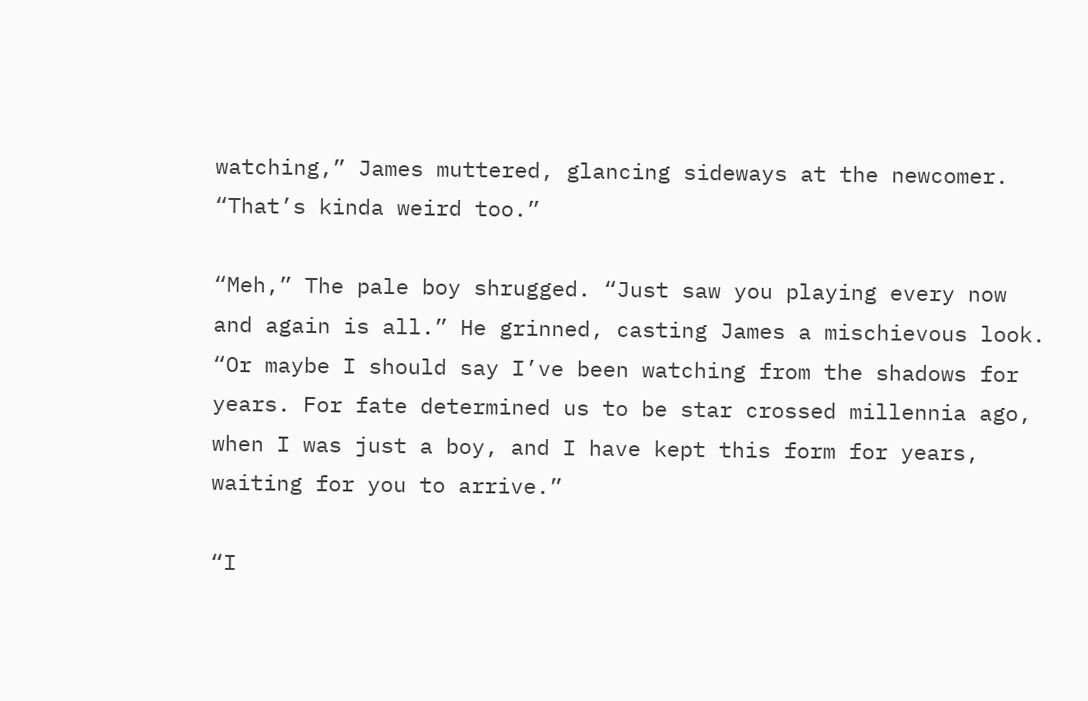watching,” James muttered, glancing sideways at the newcomer. “That’s kinda weird too.”

“Meh,” The pale boy shrugged. “Just saw you playing every now and again is all.” He grinned, casting James a mischievous look. “Or maybe I should say I’ve been watching from the shadows for years. For fate determined us to be star crossed millennia ago, when I was just a boy, and I have kept this form for years, waiting for you to arrive.”

“I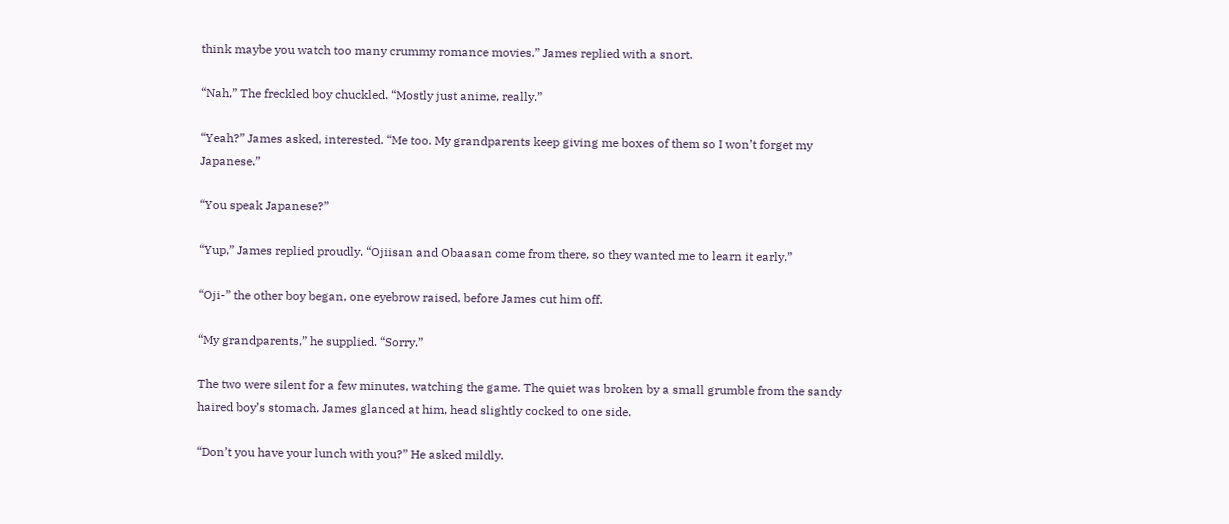think maybe you watch too many crummy romance movies.” James replied with a snort.

“Nah,” The freckled boy chuckled. “Mostly just anime, really.”

“Yeah?” James asked, interested. “Me too. My grandparents keep giving me boxes of them so I won’t forget my Japanese.”

“You speak Japanese?”

“Yup,” James replied proudly. “Ojiisan and Obaasan come from there, so they wanted me to learn it early.”

“Oji-” the other boy began, one eyebrow raised, before James cut him off.

“My grandparents,” he supplied. “Sorry.”

The two were silent for a few minutes, watching the game. The quiet was broken by a small grumble from the sandy haired boy’s stomach. James glanced at him, head slightly cocked to one side.

“Don’t you have your lunch with you?” He asked mildly.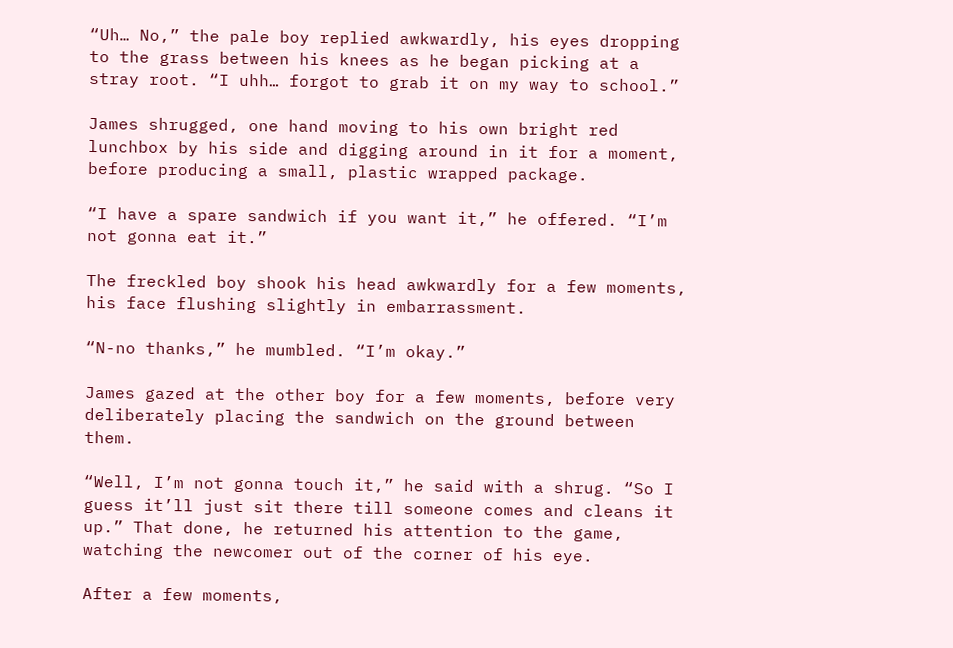“Uh… No,” the pale boy replied awkwardly, his eyes dropping to the grass between his knees as he began picking at a stray root. “I uhh… forgot to grab it on my way to school.”

James shrugged, one hand moving to his own bright red lunchbox by his side and digging around in it for a moment, before producing a small, plastic wrapped package.

“I have a spare sandwich if you want it,” he offered. “I’m not gonna eat it.”

The freckled boy shook his head awkwardly for a few moments, his face flushing slightly in embarrassment.

“N-no thanks,” he mumbled. “I’m okay.”

James gazed at the other boy for a few moments, before very deliberately placing the sandwich on the ground between them.

“Well, I’m not gonna touch it,” he said with a shrug. “So I guess it’ll just sit there till someone comes and cleans it up.” That done, he returned his attention to the game, watching the newcomer out of the corner of his eye.

After a few moments,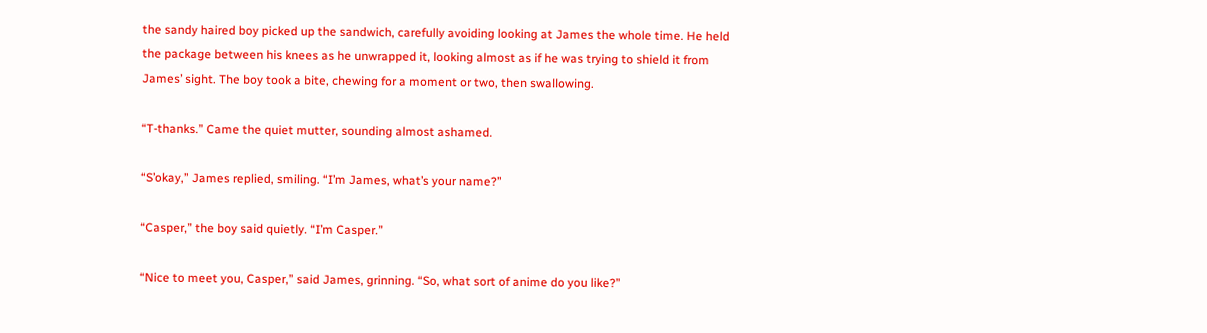the sandy haired boy picked up the sandwich, carefully avoiding looking at James the whole time. He held the package between his knees as he unwrapped it, looking almost as if he was trying to shield it from James’ sight. The boy took a bite, chewing for a moment or two, then swallowing.

“T-thanks.” Came the quiet mutter, sounding almost ashamed.

“S’okay,” James replied, smiling. “I’m James, what’s your name?”

“Casper,” the boy said quietly. “I’m Casper.”

“Nice to meet you, Casper,” said James, grinning. “So, what sort of anime do you like?”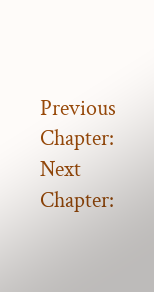Previous Chapter:                                                                                         Next Chapter: